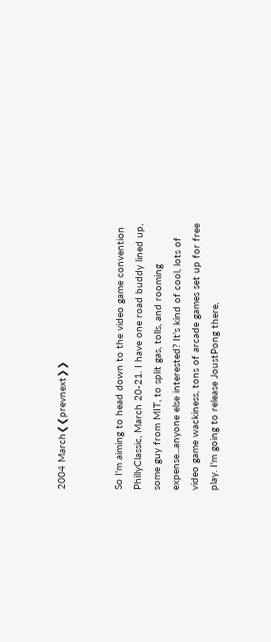2004 March❮❮prevnext❯❯


So I'm aiming to head down to the video game convention PhillyClassic, March 20-21. I have one road buddy lined up, some guy from MIT, to split gas, tolls, and rooming expense...anyone else interested? It's kind of cool, lots of video game wackiness, tons of arcade games set up for free play. I'm going to release JoustPong there,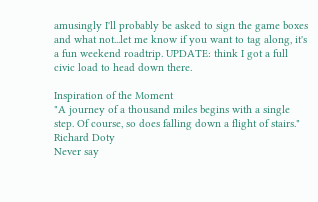amusingly I'll probably be asked to sign the game boxes and what not...let me know if you want to tag along, it's a fun weekend roadtrip. UPDATE: think I got a full civic load to head down there.

Inspiration of the Moment
"A journey of a thousand miles begins with a single step. Of course, so does falling down a flight of stairs."
Richard Doty
Never say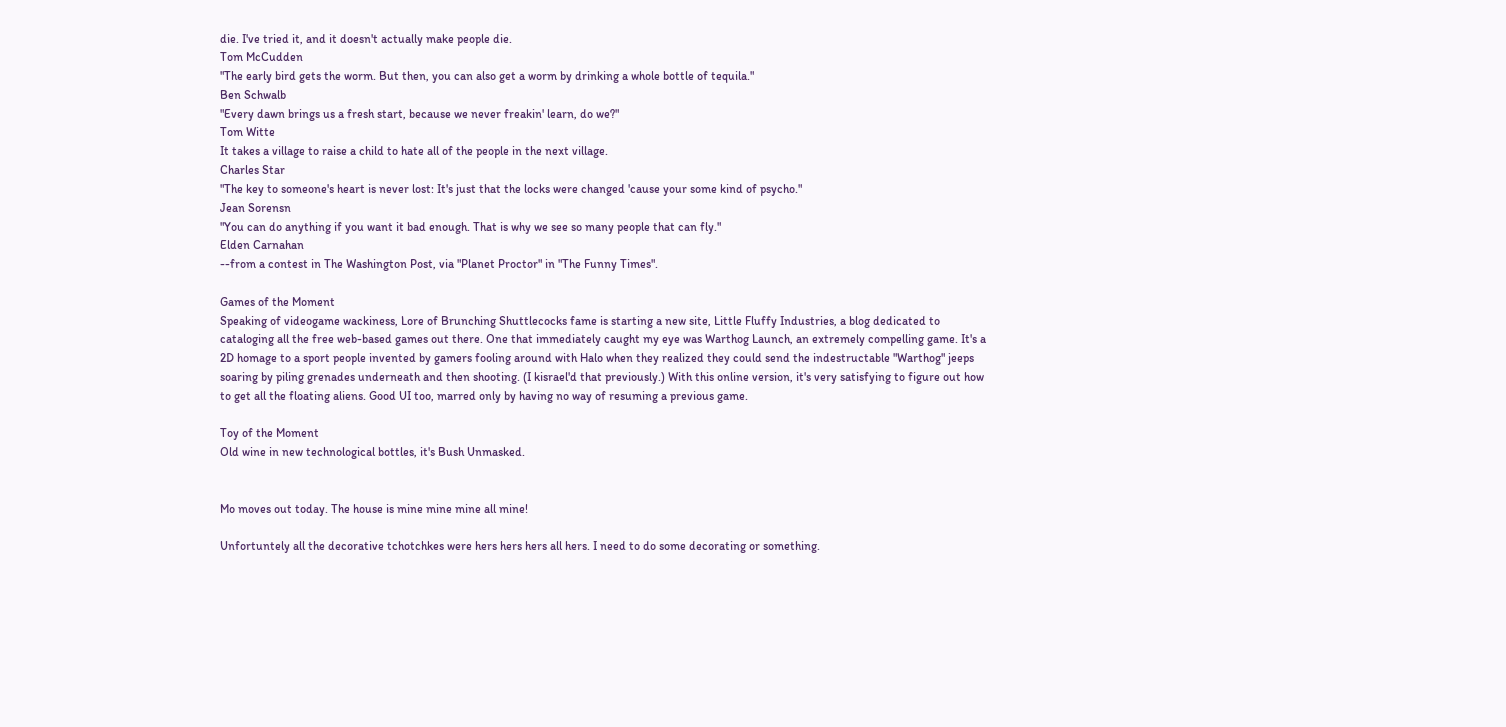die. I've tried it, and it doesn't actually make people die.
Tom McCudden
"The early bird gets the worm. But then, you can also get a worm by drinking a whole bottle of tequila."
Ben Schwalb
"Every dawn brings us a fresh start, because we never freakin' learn, do we?"
Tom Witte
It takes a village to raise a child to hate all of the people in the next village.
Charles Star
"The key to someone's heart is never lost: It's just that the locks were changed 'cause your some kind of psycho."
Jean Sorensn
"You can do anything if you want it bad enough. That is why we see so many people that can fly."
Elden Carnahan
--from a contest in The Washington Post, via "Planet Proctor" in "The Funny Times".

Games of the Moment
Speaking of videogame wackiness, Lore of Brunching Shuttlecocks fame is starting a new site, Little Fluffy Industries, a blog dedicated to cataloging all the free web-based games out there. One that immediately caught my eye was Warthog Launch, an extremely compelling game. It's a 2D homage to a sport people invented by gamers fooling around with Halo when they realized they could send the indestructable "Warthog" jeeps soaring by piling grenades underneath and then shooting. (I kisrael'd that previously.) With this online version, it's very satisfying to figure out how to get all the floating aliens. Good UI too, marred only by having no way of resuming a previous game.

Toy of the Moment
Old wine in new technological bottles, it's Bush Unmasked.


Mo moves out today. The house is mine mine mine all mine!

Unfortuntely all the decorative tchotchkes were hers hers hers all hers. I need to do some decorating or something.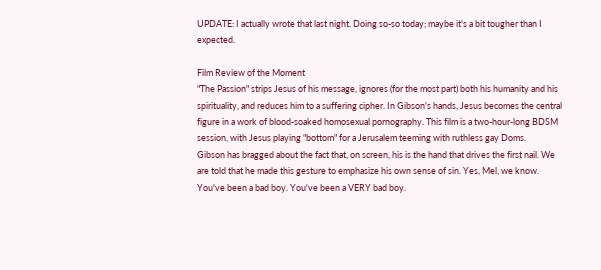UPDATE: I actually wrote that last night. Doing so-so today; maybe it's a bit tougher than I expected.

Film Review of the Moment
"The Passion" strips Jesus of his message, ignores (for the most part) both his humanity and his spirituality, and reduces him to a suffering cipher. In Gibson's hands, Jesus becomes the central figure in a work of blood-soaked homosexual pornography. This film is a two-hour-long BDSM session, with Jesus playing "bottom" for a Jerusalem teeming with ruthless gay Doms.
Gibson has bragged about the fact that, on screen, his is the hand that drives the first nail. We are told that he made this gesture to emphasize his own sense of sin. Yes, Mel, we know. You've been a bad boy. You've been a VERY bad boy.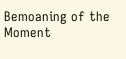Bemoaning of the Moment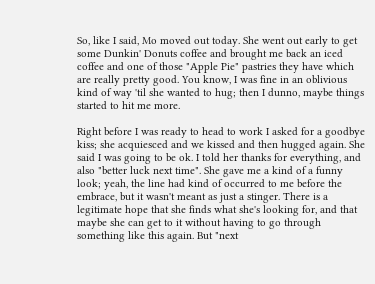So, like I said, Mo moved out today. She went out early to get some Dunkin' Donuts coffee and brought me back an iced coffee and one of those "Apple Pie" pastries they have which are really pretty good. You know, I was fine in an oblivious kind of way 'til she wanted to hug; then I dunno, maybe things started to hit me more.

Right before I was ready to head to work I asked for a goodbye kiss; she acquiesced and we kissed and then hugged again. She said I was going to be ok. I told her thanks for everything, and also "better luck next time". She gave me a kind of a funny look; yeah, the line had kind of occurred to me before the embrace, but it wasn't meant as just a stinger. There is a legitimate hope that she finds what she's looking for, and that maybe she can get to it without having to go through something like this again. But "next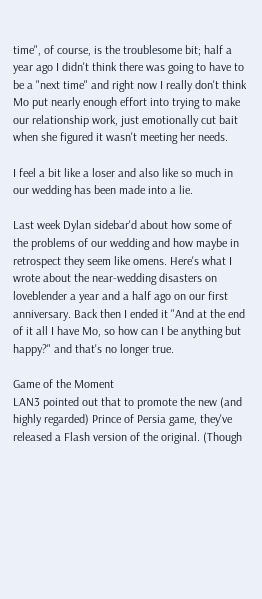time", of course, is the troublesome bit; half a year ago I didn't think there was going to have to be a "next time" and right now I really don't think Mo put nearly enough effort into trying to make our relationship work, just emotionally cut bait when she figured it wasn't meeting her needs.

I feel a bit like a loser and also like so much in our wedding has been made into a lie.

Last week Dylan sidebar'd about how some of the problems of our wedding and how maybe in retrospect they seem like omens. Here's what I wrote about the near-wedding disasters on loveblender a year and a half ago on our first anniversary. Back then I ended it "And at the end of it all I have Mo, so how can I be anything but happy?" and that's no longer true.

Game of the Moment
LAN3 pointed out that to promote the new (and highly regarded) Prince of Persia game, they've released a Flash version of the original. (Though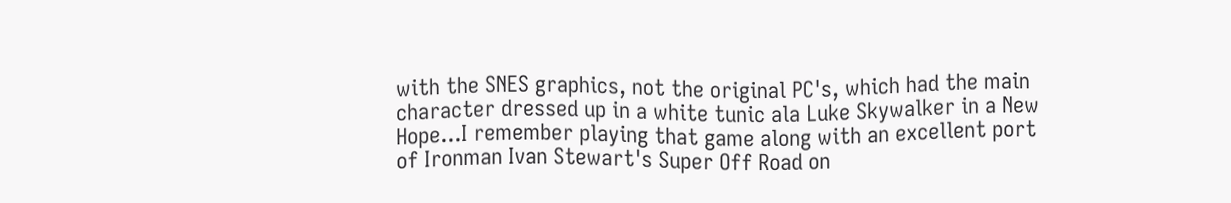with the SNES graphics, not the original PC's, which had the main character dressed up in a white tunic ala Luke Skywalker in a New Hope...I remember playing that game along with an excellent port of Ironman Ivan Stewart's Super Off Road on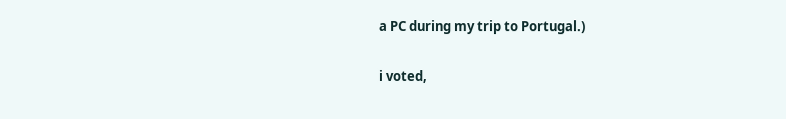a PC during my trip to Portugal.)

i voted,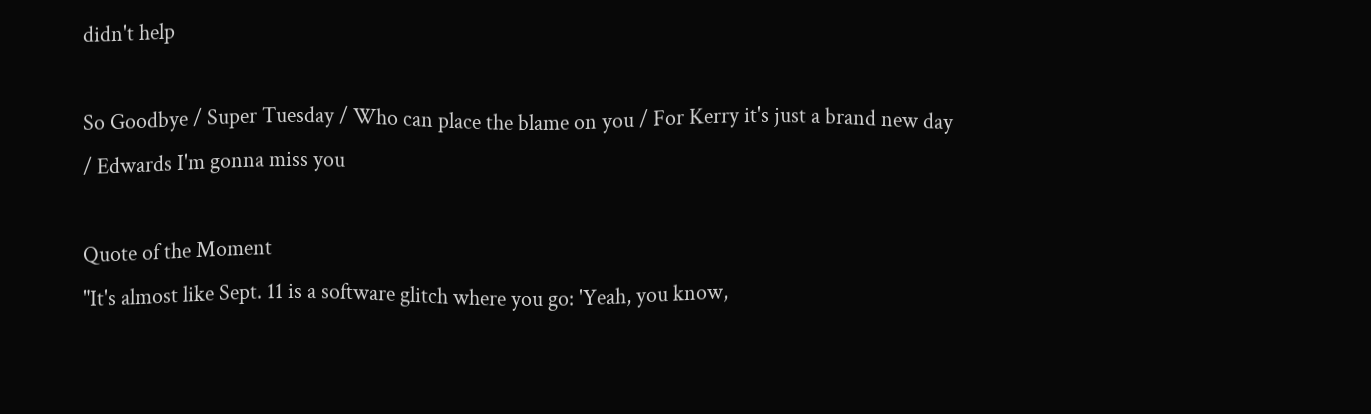didn't help

So Goodbye / Super Tuesday / Who can place the blame on you / For Kerry it's just a brand new day / Edwards I'm gonna miss you

Quote of the Moment
"It's almost like Sept. 11 is a software glitch where you go: 'Yeah, you know,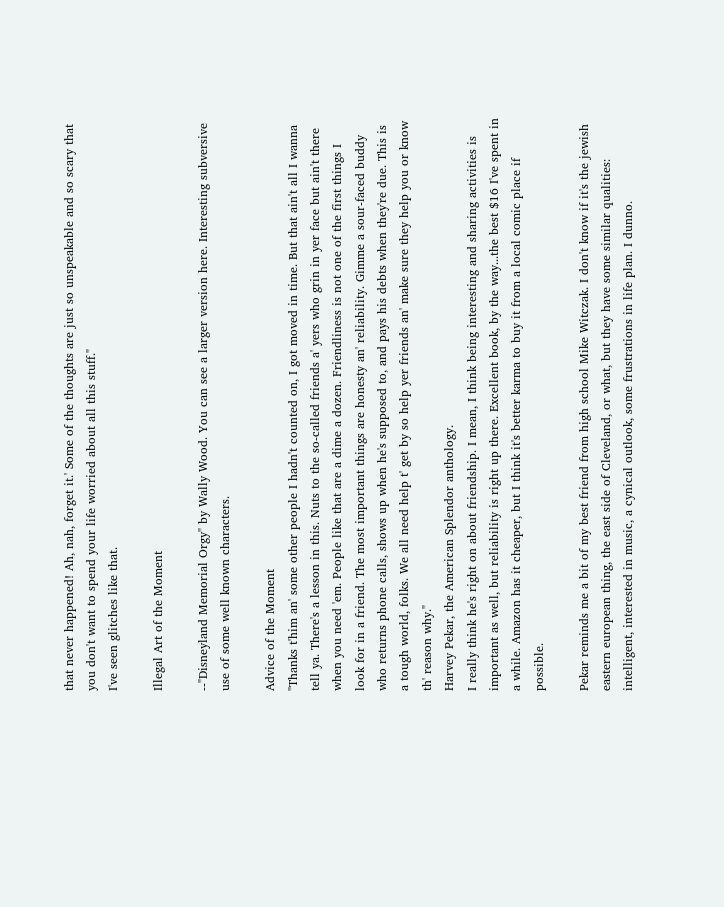that never happened! Ah, nah, forget it.' Some of the thoughts are just so unspeakable and so scary that you don't want to spend your life worried about all this stuff."
I've seen glitches like that.

Illegal Art of the Moment

--"Disneyland Memorial Orgy" by Wally Wood. You can see a larger version here. Interesting subversive use of some well known characters.

Advice of the Moment
"Thanks t'him an' some other people I hadn't counted on, I got moved in time. But that ain't all I wanna tell ya. There's a lesson in this. Nuts to the so-called friends a' yers who grin in yer face but ain't there when you need 'em. People like that are a dime a dozen. Friendliness is not one of the first things I look for in a friend. The most important things are honesty an' reliability. Gimme a sour-faced buddy who returns phone calls, shows up when he's supposed to, and pays his debts when they're due. This is a tough world, folks. We all need help t' get by so help yer friends an' make sure they help you or know th' reason why."
Harvey Pekar, the American Splendor anthology.
I really think he's right on about friendship. I mean, I think being interesting and sharing activities is important as well, but reliability is right up there. Excellent book, by the way...the best $16 I've spent in a while. Amazon has it cheaper, but I think it's better karma to buy it from a local comic place if possible.

Pekar reminds me a bit of my best friend from high school Mike Witczak. I don't know if it's the jewish eastern european thing, the east side of Cleveland, or what, but they have some similar qualities: intelligent, interested in music, a cynical outlook, some frustrations in life plan. I dunno.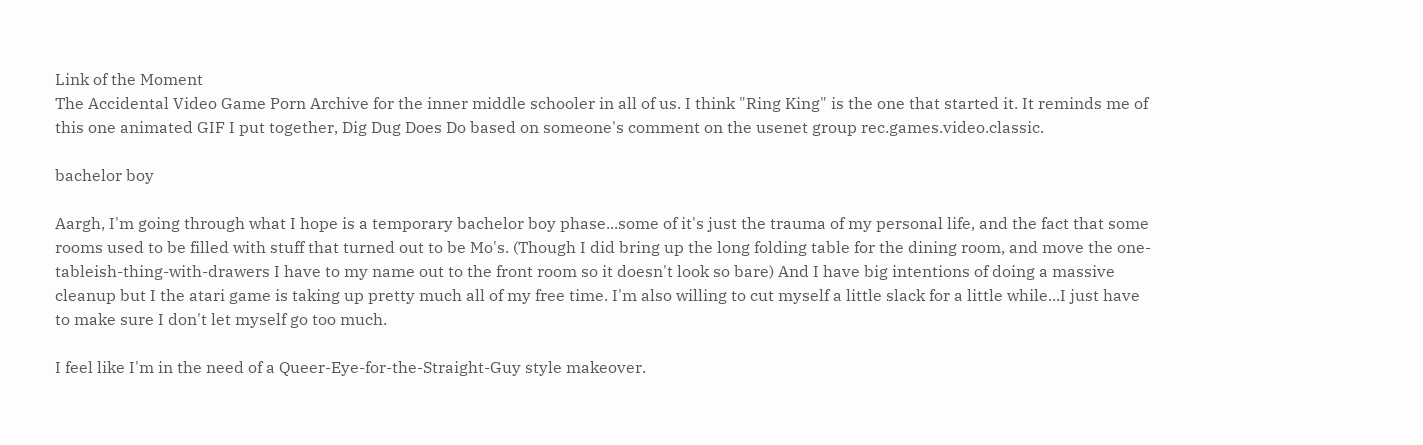Link of the Moment
The Accidental Video Game Porn Archive for the inner middle schooler in all of us. I think "Ring King" is the one that started it. It reminds me of this one animated GIF I put together, Dig Dug Does Do based on someone's comment on the usenet group rec.games.video.classic.

bachelor boy

Aargh, I'm going through what I hope is a temporary bachelor boy phase...some of it's just the trauma of my personal life, and the fact that some rooms used to be filled with stuff that turned out to be Mo's. (Though I did bring up the long folding table for the dining room, and move the one-tableish-thing-with-drawers I have to my name out to the front room so it doesn't look so bare) And I have big intentions of doing a massive cleanup but I the atari game is taking up pretty much all of my free time. I'm also willing to cut myself a little slack for a little while...I just have to make sure I don't let myself go too much.

I feel like I'm in the need of a Queer-Eye-for-the-Straight-Guy style makeover.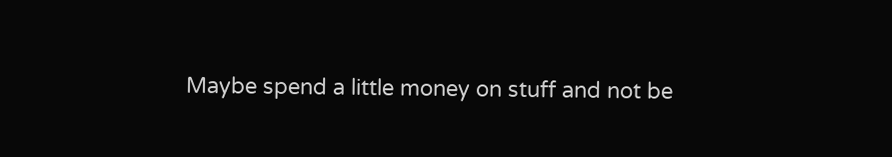Maybe spend a little money on stuff and not be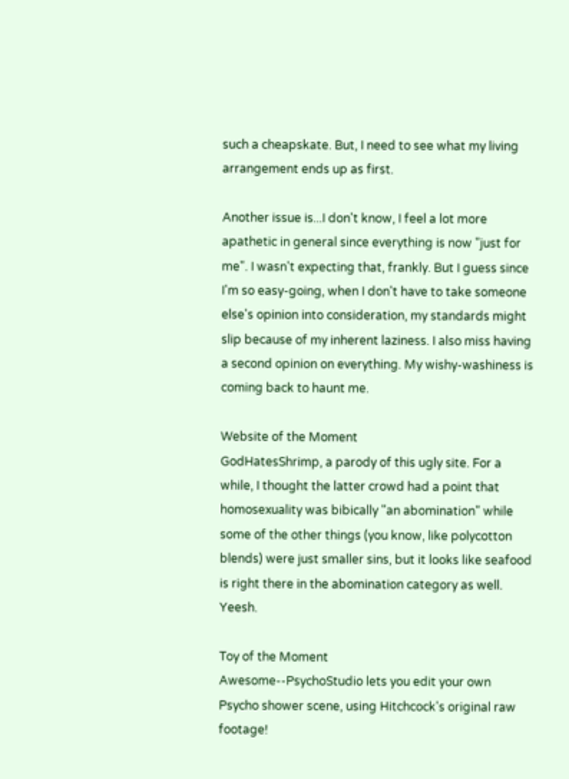such a cheapskate. But, I need to see what my living arrangement ends up as first.

Another issue is...I don't know, I feel a lot more apathetic in general since everything is now "just for me". I wasn't expecting that, frankly. But I guess since I'm so easy-going, when I don't have to take someone else's opinion into consideration, my standards might slip because of my inherent laziness. I also miss having a second opinion on everything. My wishy-washiness is coming back to haunt me.

Website of the Moment
GodHatesShrimp, a parody of this ugly site. For a while, I thought the latter crowd had a point that homosexuality was bibically "an abomination" while some of the other things (you know, like polycotton blends) were just smaller sins, but it looks like seafood is right there in the abomination category as well. Yeesh.

Toy of the Moment
Awesome--PsychoStudio lets you edit your own Psycho shower scene, using Hitchcock's original raw footage!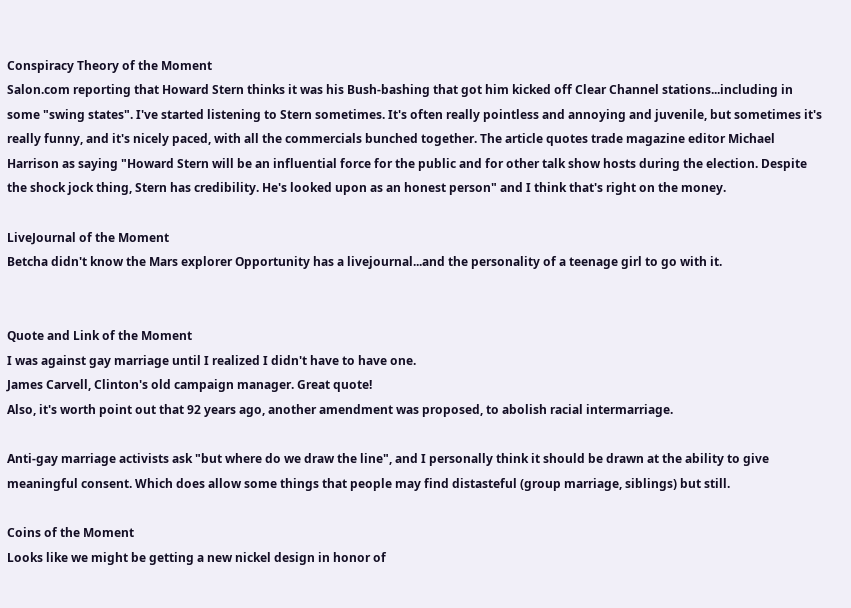Conspiracy Theory of the Moment
Salon.com reporting that Howard Stern thinks it was his Bush-bashing that got him kicked off Clear Channel stations...including in some "swing states". I've started listening to Stern sometimes. It's often really pointless and annoying and juvenile, but sometimes it's really funny, and it's nicely paced, with all the commercials bunched together. The article quotes trade magazine editor Michael Harrison as saying "Howard Stern will be an influential force for the public and for other talk show hosts during the election. Despite the shock jock thing, Stern has credibility. He's looked upon as an honest person" and I think that's right on the money.

LiveJournal of the Moment
Betcha didn't know the Mars explorer Opportunity has a livejournal...and the personality of a teenage girl to go with it.


Quote and Link of the Moment
I was against gay marriage until I realized I didn't have to have one.
James Carvell, Clinton's old campaign manager. Great quote!
Also, it's worth point out that 92 years ago, another amendment was proposed, to abolish racial intermarriage.

Anti-gay marriage activists ask "but where do we draw the line", and I personally think it should be drawn at the ability to give meaningful consent. Which does allow some things that people may find distasteful (group marriage, siblings) but still.

Coins of the Moment
Looks like we might be getting a new nickel design in honor of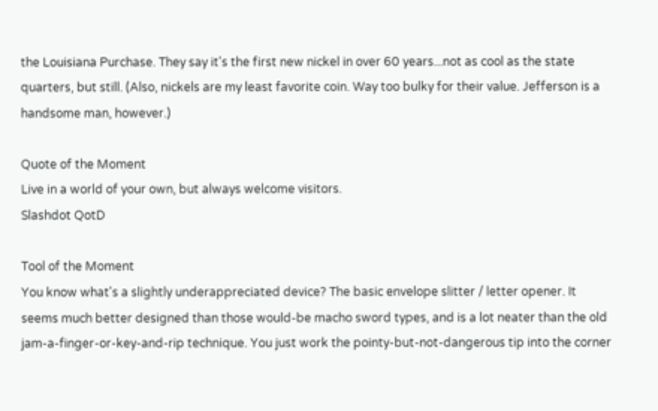the Louisiana Purchase. They say it's the first new nickel in over 60 years...not as cool as the state quarters, but still. (Also, nickels are my least favorite coin. Way too bulky for their value. Jefferson is a handsome man, however.)

Quote of the Moment
Live in a world of your own, but always welcome visitors.
Slashdot QotD

Tool of the Moment
You know what's a slightly underappreciated device? The basic envelope slitter / letter opener. It seems much better designed than those would-be macho sword types, and is a lot neater than the old jam-a-finger-or-key-and-rip technique. You just work the pointy-but-not-dangerous tip into the corner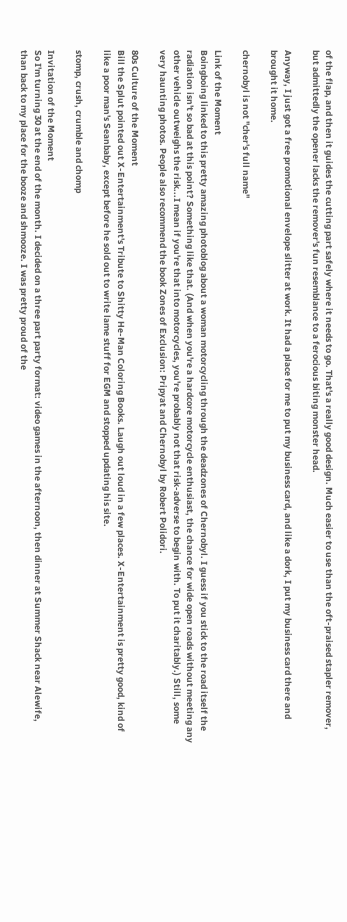of the flap, and then it guides the cutting part safely where it needs to go. That's a really good design. Much easier to use than the oft-praised stapler remover, but admittedly the opener lacks the remover's fun resemblance to a ferocious biting monster head.

Anyway, I just got a free promotional envelope slitter at work. It had a place for me to put my business card, and like a dork, I put my business card there and brought it home.

chernobyl is not "cher's full name"

Link of the Moment
Boingboing linked to this pretty amazing photoblog about a woman motorcycling through the deadzones of Chernobyl. I guess if you stick to the road itself the radiation isn't so bad at this point? Something like that. (And when you're a hardcore motorcycle enthusiast, the chance for wide open roads without meeting any other vehicle outweighs the risk...I mean if you're that into motorcycles, you're probably not that risk-adverse to begin with. To put it charitably.) Still, some very haunting photos. People also recommend the book Zones of Exclusion: Pripyat and Chernobyl by Robert Polidori.

80s Culture of the Moment
Bill the Splut pointed out X-Entertainment's Tribute to Shitty He-Man Coloring Books. Laugh out loud in a few places. X-Entertainment is pretty good, kind of like a poor man's Seanbaby, except before he sold out to write lame stuff for EGM and stopped updating his site.

stomp, crush, crumble and chomp

Invitation of the Moment
So I'm turning 30 at the end of the month. I decided on a three part party format: video games in the afternoon, then dinner at Summer Shack near Alewife, than back to my place for the booze and shmooze. I was pretty proud of the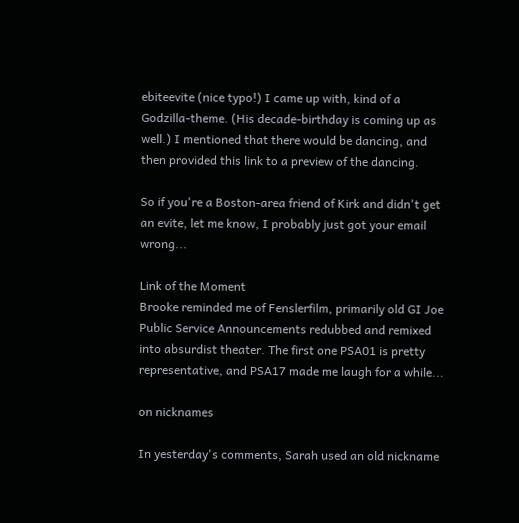ebiteevite (nice typo!) I came up with, kind of a Godzilla-theme. (His decade-birthday is coming up as well.) I mentioned that there would be dancing, and then provided this link to a preview of the dancing.

So if you're a Boston-area friend of Kirk and didn't get an evite, let me know, I probably just got your email wrong...

Link of the Moment
Brooke reminded me of Fenslerfilm, primarily old GI Joe Public Service Announcements redubbed and remixed into absurdist theater. The first one PSA01 is pretty representative, and PSA17 made me laugh for a while...

on nicknames

In yesterday's comments, Sarah used an old nickname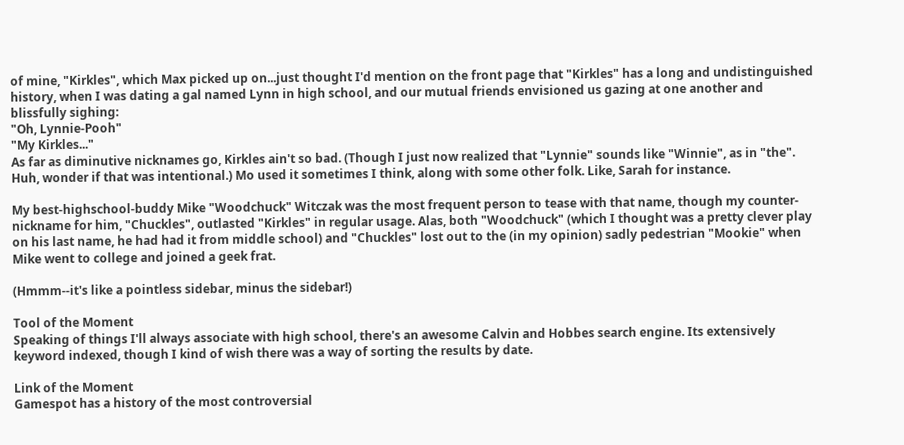of mine, "Kirkles", which Max picked up on...just thought I'd mention on the front page that "Kirkles" has a long and undistinguished history, when I was dating a gal named Lynn in high school, and our mutual friends envisioned us gazing at one another and blissfully sighing:
"Oh, Lynnie-Pooh"
"My Kirkles..."
As far as diminutive nicknames go, Kirkles ain't so bad. (Though I just now realized that "Lynnie" sounds like "Winnie", as in "the". Huh, wonder if that was intentional.) Mo used it sometimes I think, along with some other folk. Like, Sarah for instance.

My best-highschool-buddy Mike "Woodchuck" Witczak was the most frequent person to tease with that name, though my counter-nickname for him, "Chuckles", outlasted "Kirkles" in regular usage. Alas, both "Woodchuck" (which I thought was a pretty clever play on his last name, he had had it from middle school) and "Chuckles" lost out to the (in my opinion) sadly pedestrian "Mookie" when Mike went to college and joined a geek frat.

(Hmmm--it's like a pointless sidebar, minus the sidebar!)

Tool of the Moment
Speaking of things I'll always associate with high school, there's an awesome Calvin and Hobbes search engine. Its extensively keyword indexed, though I kind of wish there was a way of sorting the results by date.

Link of the Moment
Gamespot has a history of the most controversial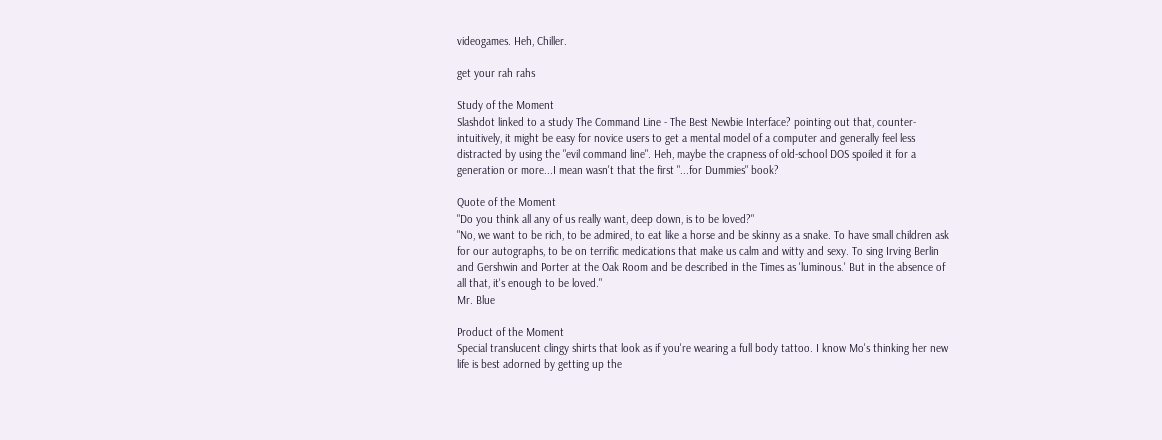videogames. Heh, Chiller.

get your rah rahs

Study of the Moment
Slashdot linked to a study The Command Line - The Best Newbie Interface? pointing out that, counter-intuitively, it might be easy for novice users to get a mental model of a computer and generally feel less distracted by using the "evil command line". Heh, maybe the crapness of old-school DOS spoiled it for a generation or more...I mean wasn't that the first "...for Dummies" book?

Quote of the Moment
"Do you think all any of us really want, deep down, is to be loved?"
"No, we want to be rich, to be admired, to eat like a horse and be skinny as a snake. To have small children ask for our autographs, to be on terrific medications that make us calm and witty and sexy. To sing Irving Berlin and Gershwin and Porter at the Oak Room and be described in the Times as 'luminous.' But in the absence of all that, it's enough to be loved."
Mr. Blue

Product of the Moment
Special translucent clingy shirts that look as if you're wearing a full body tattoo. I know Mo's thinking her new life is best adorned by getting up the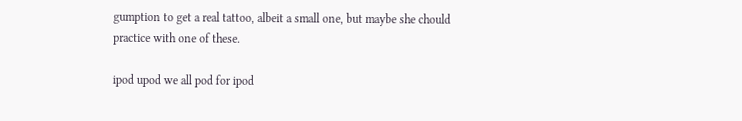gumption to get a real tattoo, albeit a small one, but maybe she chould practice with one of these.

ipod upod we all pod for ipod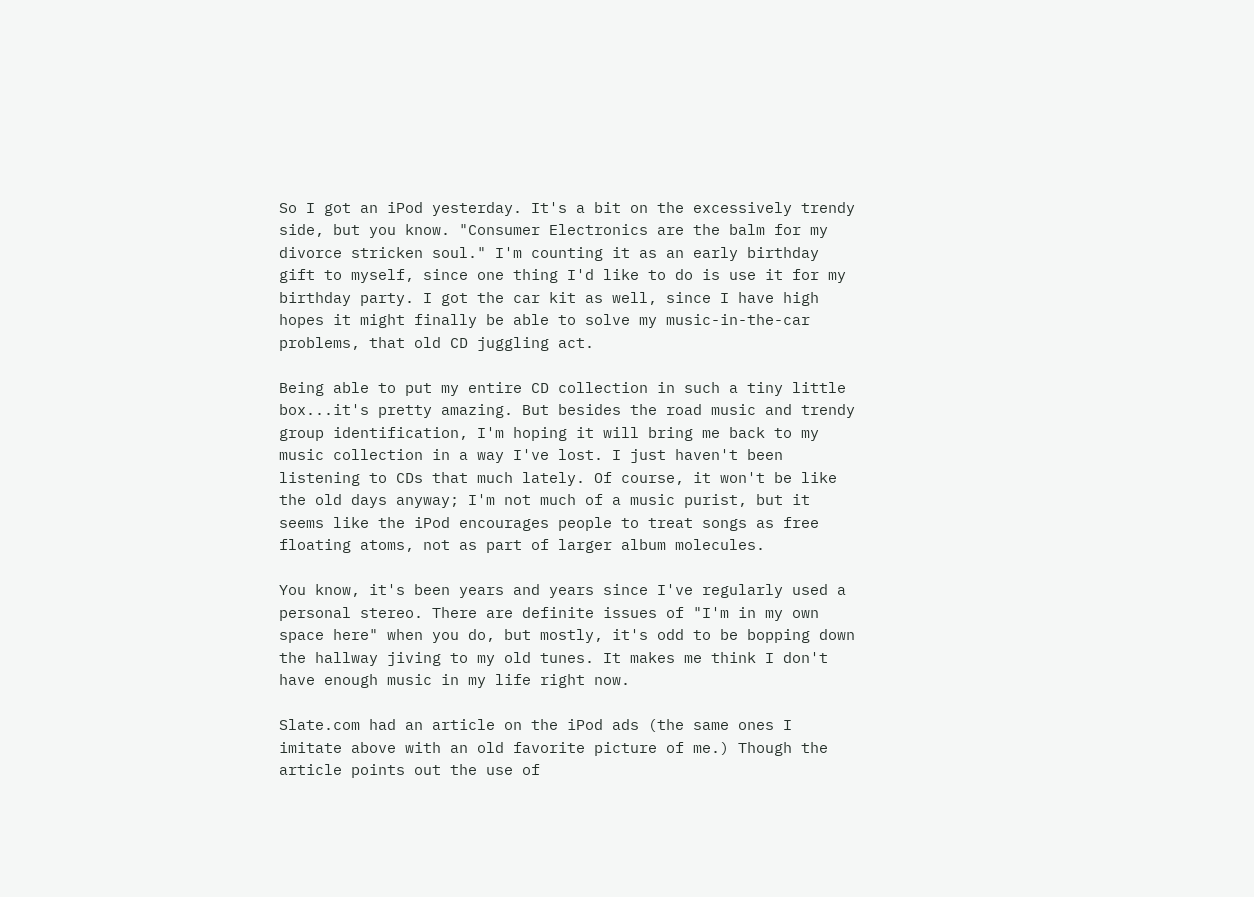So I got an iPod yesterday. It's a bit on the excessively trendy side, but you know. "Consumer Electronics are the balm for my divorce stricken soul." I'm counting it as an early birthday gift to myself, since one thing I'd like to do is use it for my birthday party. I got the car kit as well, since I have high hopes it might finally be able to solve my music-in-the-car problems, that old CD juggling act.

Being able to put my entire CD collection in such a tiny little box...it's pretty amazing. But besides the road music and trendy group identification, I'm hoping it will bring me back to my music collection in a way I've lost. I just haven't been listening to CDs that much lately. Of course, it won't be like the old days anyway; I'm not much of a music purist, but it seems like the iPod encourages people to treat songs as free floating atoms, not as part of larger album molecules.

You know, it's been years and years since I've regularly used a personal stereo. There are definite issues of "I'm in my own space here" when you do, but mostly, it's odd to be bopping down the hallway jiving to my old tunes. It makes me think I don't have enough music in my life right now.

Slate.com had an article on the iPod ads (the same ones I imitate above with an old favorite picture of me.) Though the article points out the use of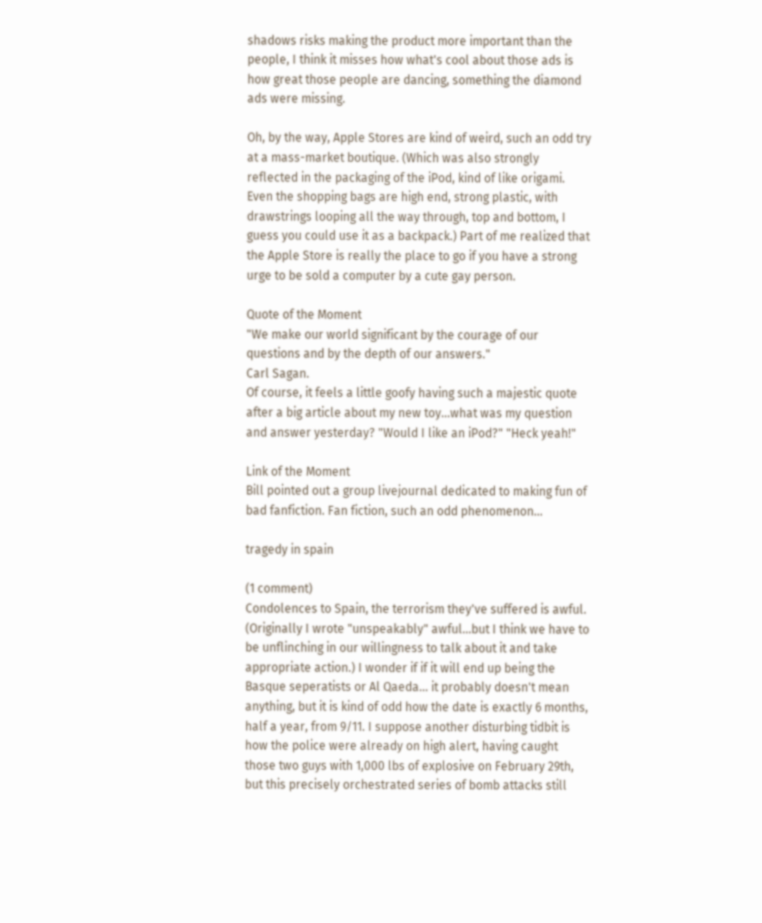shadows risks making the product more important than the people, I think it misses how what's cool about those ads is how great those people are dancing, something the diamond ads were missing.

Oh, by the way, Apple Stores are kind of weird, such an odd try at a mass-market boutique. (Which was also strongly reflected in the packaging of the iPod, kind of like origami. Even the shopping bags are high end, strong plastic, with drawstrings looping all the way through, top and bottom, I guess you could use it as a backpack.) Part of me realized that the Apple Store is really the place to go if you have a strong urge to be sold a computer by a cute gay person.

Quote of the Moment
"We make our world significant by the courage of our questions and by the depth of our answers."
Carl Sagan.
Of course, it feels a little goofy having such a majestic quote after a big article about my new toy...what was my question and answer yesterday? "Would I like an iPod?" "Heck yeah!"

Link of the Moment
Bill pointed out a group livejournal dedicated to making fun of bad fanfiction. Fan fiction, such an odd phenomenon...

tragedy in spain

(1 comment)
Condolences to Spain, the terrorism they've suffered is awful. (Originally I wrote "unspeakably" awful...but I think we have to be unflinching in our willingness to talk about it and take appropriate action.) I wonder if if it will end up being the Basque seperatists or Al Qaeda... it probably doesn't mean anything, but it is kind of odd how the date is exactly 6 months, half a year, from 9/11. I suppose another disturbing tidbit is how the police were already on high alert, having caught those two guys with 1,000 lbs of explosive on February 29th, but this precisely orchestrated series of bomb attacks still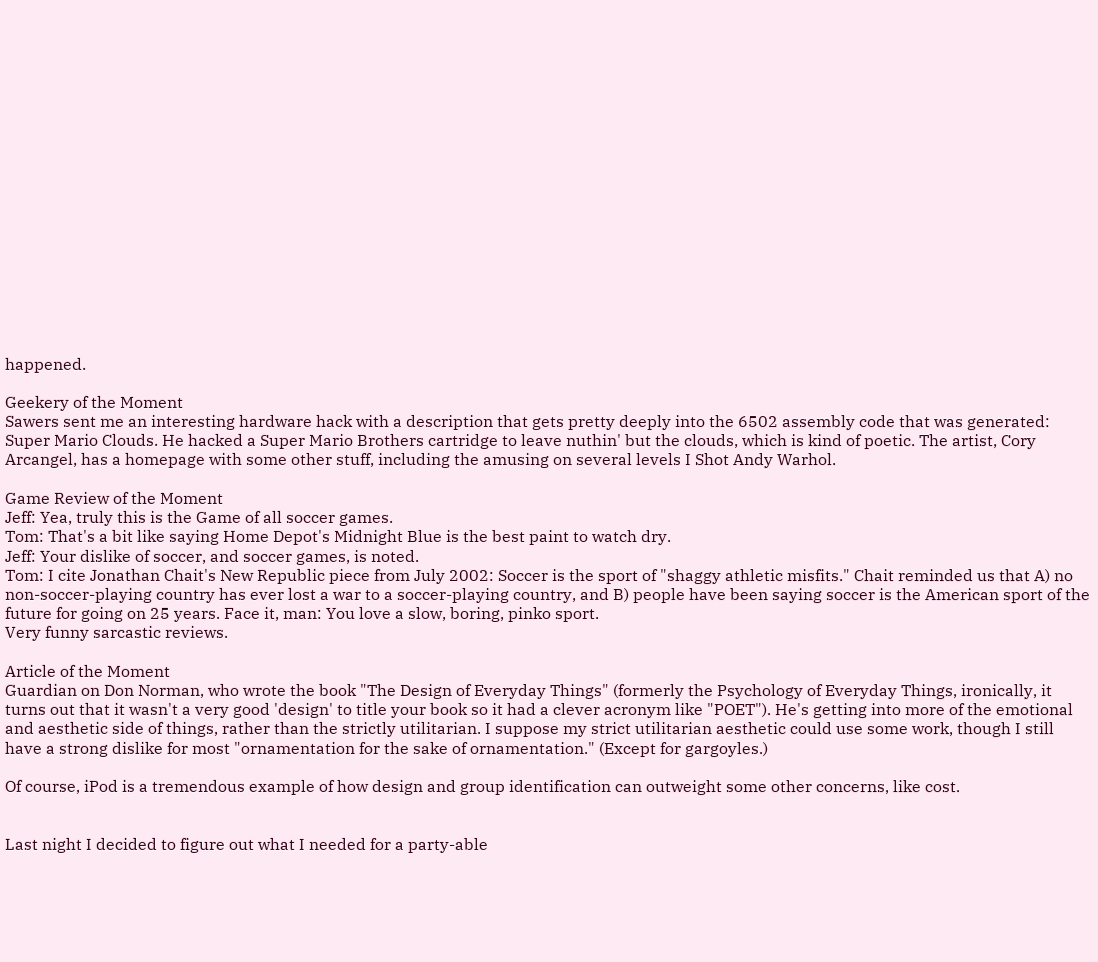happened.

Geekery of the Moment
Sawers sent me an interesting hardware hack with a description that gets pretty deeply into the 6502 assembly code that was generated: Super Mario Clouds. He hacked a Super Mario Brothers cartridge to leave nuthin' but the clouds, which is kind of poetic. The artist, Cory Arcangel, has a homepage with some other stuff, including the amusing on several levels I Shot Andy Warhol.

Game Review of the Moment
Jeff: Yea, truly this is the Game of all soccer games.
Tom: That's a bit like saying Home Depot's Midnight Blue is the best paint to watch dry.
Jeff: Your dislike of soccer, and soccer games, is noted.
Tom: I cite Jonathan Chait's New Republic piece from July 2002: Soccer is the sport of "shaggy athletic misfits." Chait reminded us that A) no non-soccer-playing country has ever lost a war to a soccer-playing country, and B) people have been saying soccer is the American sport of the future for going on 25 years. Face it, man: You love a slow, boring, pinko sport.
Very funny sarcastic reviews.

Article of the Moment
Guardian on Don Norman, who wrote the book "The Design of Everyday Things" (formerly the Psychology of Everyday Things, ironically, it turns out that it wasn't a very good 'design' to title your book so it had a clever acronym like "POET"). He's getting into more of the emotional and aesthetic side of things, rather than the strictly utilitarian. I suppose my strict utilitarian aesthetic could use some work, though I still have a strong dislike for most "ornamentation for the sake of ornamentation." (Except for gargoyles.)

Of course, iPod is a tremendous example of how design and group identification can outweight some other concerns, like cost.


Last night I decided to figure out what I needed for a party-able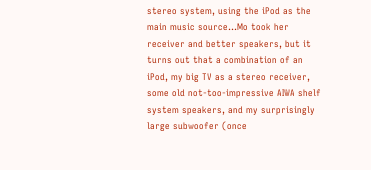stereo system, using the iPod as the main music source...Mo took her receiver and better speakers, but it turns out that a combination of an iPod, my big TV as a stereo receiver, some old not-too-impressive AIWA shelf system speakers, and my surprisingly large subwoofer (once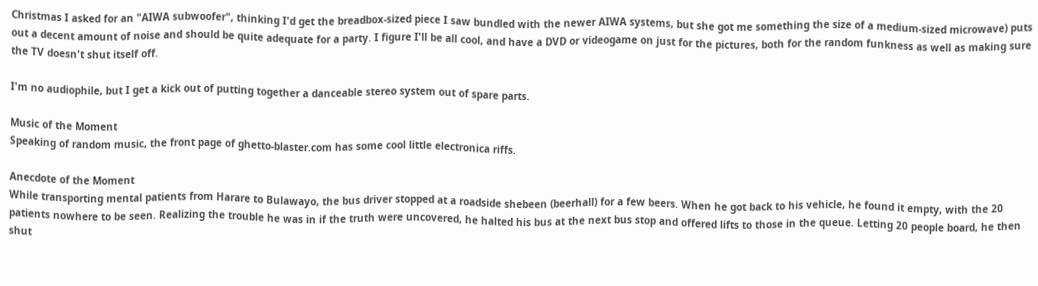Christmas I asked for an "AIWA subwoofer", thinking I'd get the breadbox-sized piece I saw bundled with the newer AIWA systems, but she got me something the size of a medium-sized microwave) puts out a decent amount of noise and should be quite adequate for a party. I figure I'll be all cool, and have a DVD or videogame on just for the pictures, both for the random funkness as well as making sure the TV doesn't shut itself off.

I'm no audiophile, but I get a kick out of putting together a danceable stereo system out of spare parts.

Music of the Moment
Speaking of random music, the front page of ghetto-blaster.com has some cool little electronica riffs.

Anecdote of the Moment
While transporting mental patients from Harare to Bulawayo, the bus driver stopped at a roadside shebeen (beerhall) for a few beers. When he got back to his vehicle, he found it empty, with the 20 patients nowhere to be seen. Realizing the trouble he was in if the truth were uncovered, he halted his bus at the next bus stop and offered lifts to those in the queue. Letting 20 people board, he then shut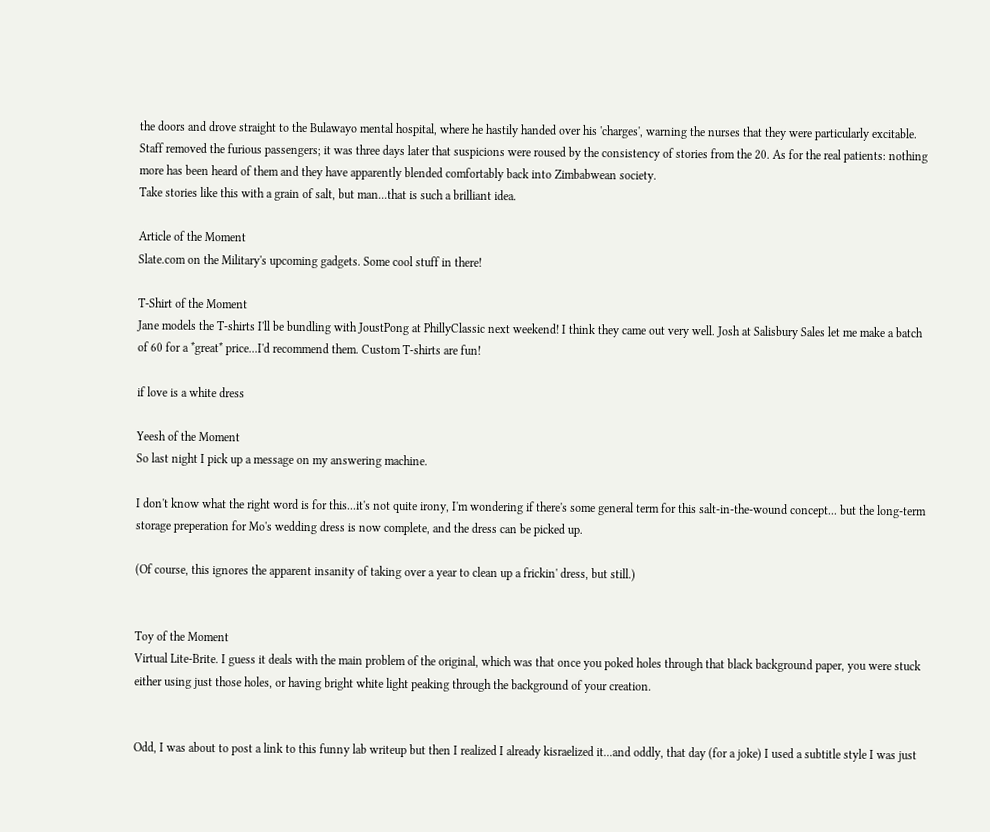the doors and drove straight to the Bulawayo mental hospital, where he hastily handed over his 'charges', warning the nurses that they were particularly excitable. Staff removed the furious passengers; it was three days later that suspicions were roused by the consistency of stories from the 20. As for the real patients: nothing more has been heard of them and they have apparently blended comfortably back into Zimbabwean society.
Take stories like this with a grain of salt, but man...that is such a brilliant idea.

Article of the Moment
Slate.com on the Military's upcoming gadgets. Some cool stuff in there!

T-Shirt of the Moment
Jane models the T-shirts I'll be bundling with JoustPong at PhillyClassic next weekend! I think they came out very well. Josh at Salisbury Sales let me make a batch of 60 for a *great* price...I'd recommend them. Custom T-shirts are fun!

if love is a white dress

Yeesh of the Moment
So last night I pick up a message on my answering machine.

I don't know what the right word is for this...it's not quite irony, I'm wondering if there's some general term for this salt-in-the-wound concept... but the long-term storage preperation for Mo's wedding dress is now complete, and the dress can be picked up.

(Of course, this ignores the apparent insanity of taking over a year to clean up a frickin' dress, but still.)


Toy of the Moment
Virtual Lite-Brite. I guess it deals with the main problem of the original, which was that once you poked holes through that black background paper, you were stuck either using just those holes, or having bright white light peaking through the background of your creation.


Odd, I was about to post a link to this funny lab writeup but then I realized I already kisraelized it...and oddly, that day (for a joke) I used a subtitle style I was just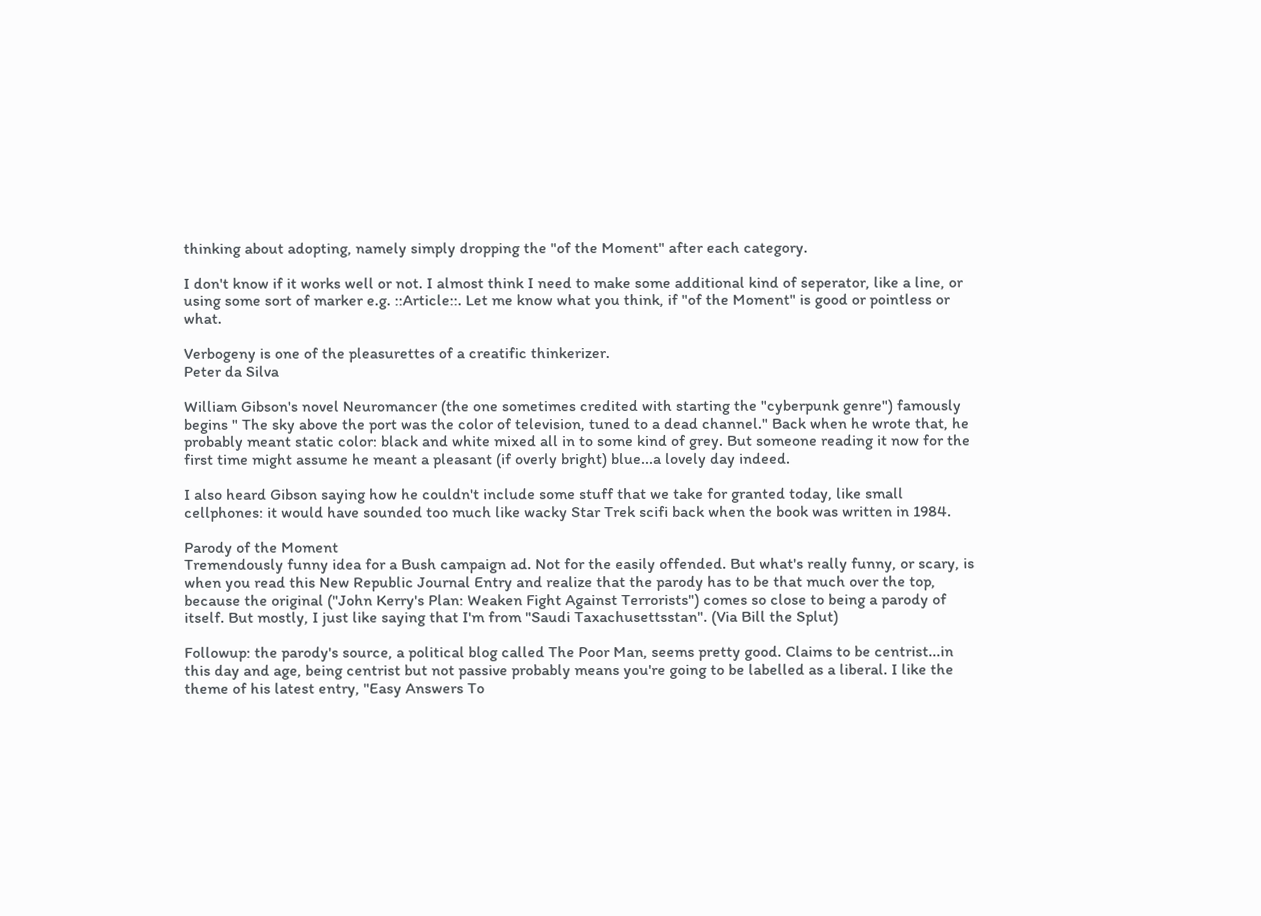thinking about adopting, namely simply dropping the "of the Moment" after each category.

I don't know if it works well or not. I almost think I need to make some additional kind of seperator, like a line, or using some sort of marker e.g. ::Article::. Let me know what you think, if "of the Moment" is good or pointless or what.

Verbogeny is one of the pleasurettes of a creatific thinkerizer.
Peter da Silva

William Gibson's novel Neuromancer (the one sometimes credited with starting the "cyberpunk genre") famously begins " The sky above the port was the color of television, tuned to a dead channel." Back when he wrote that, he probably meant static color: black and white mixed all in to some kind of grey. But someone reading it now for the first time might assume he meant a pleasant (if overly bright) blue...a lovely day indeed.

I also heard Gibson saying how he couldn't include some stuff that we take for granted today, like small cellphones: it would have sounded too much like wacky Star Trek scifi back when the book was written in 1984.

Parody of the Moment
Tremendously funny idea for a Bush campaign ad. Not for the easily offended. But what's really funny, or scary, is when you read this New Republic Journal Entry and realize that the parody has to be that much over the top, because the original ("John Kerry's Plan: Weaken Fight Against Terrorists") comes so close to being a parody of itself. But mostly, I just like saying that I'm from "Saudi Taxachusettsstan". (Via Bill the Splut)

Followup: the parody's source, a political blog called The Poor Man, seems pretty good. Claims to be centrist...in this day and age, being centrist but not passive probably means you're going to be labelled as a liberal. I like the theme of his latest entry, "Easy Answers To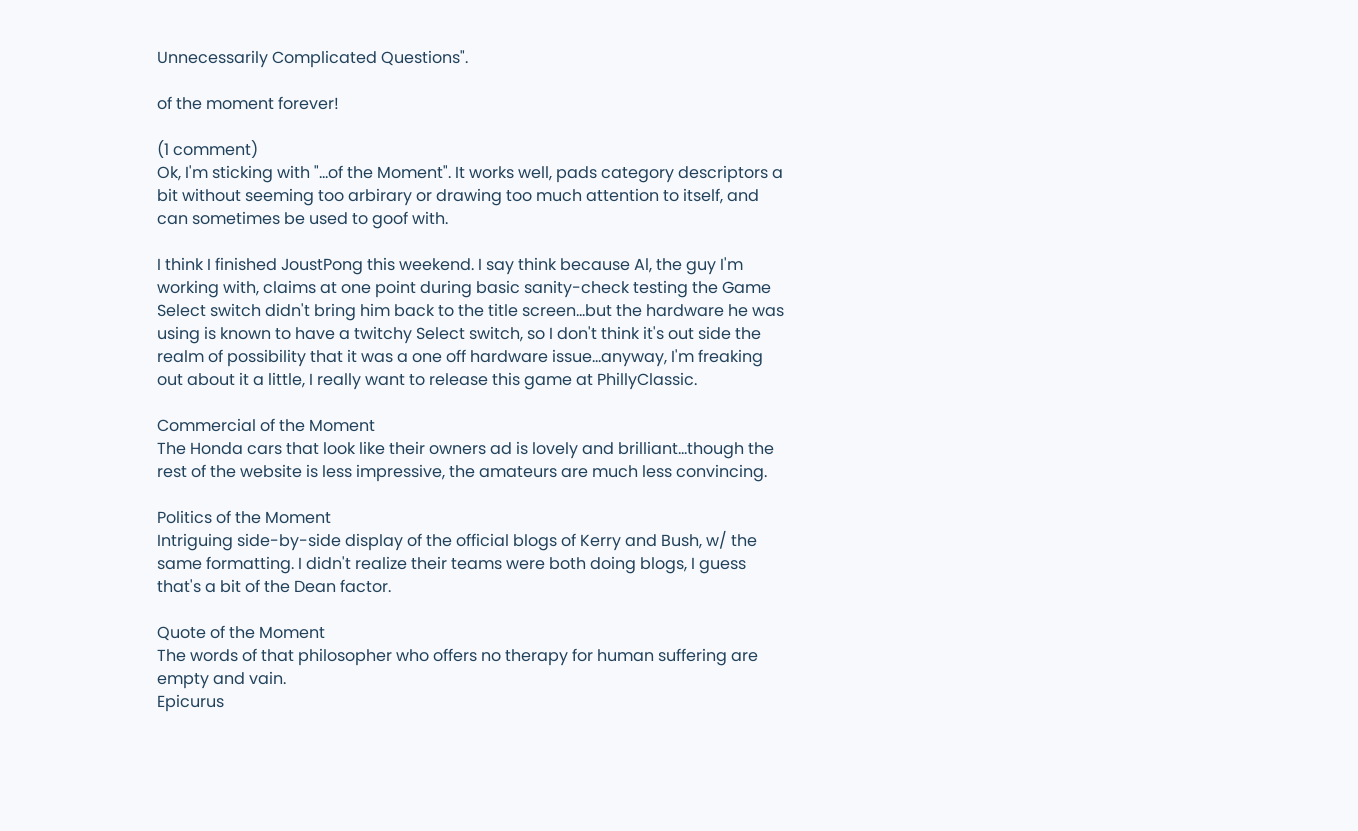Unnecessarily Complicated Questions".

of the moment forever!

(1 comment)
Ok, I'm sticking with "...of the Moment". It works well, pads category descriptors a bit without seeming too arbirary or drawing too much attention to itself, and can sometimes be used to goof with.

I think I finished JoustPong this weekend. I say think because Al, the guy I'm working with, claims at one point during basic sanity-check testing the Game Select switch didn't bring him back to the title screen...but the hardware he was using is known to have a twitchy Select switch, so I don't think it's out side the realm of possibility that it was a one off hardware issue...anyway, I'm freaking out about it a little, I really want to release this game at PhillyClassic.

Commercial of the Moment
The Honda cars that look like their owners ad is lovely and brilliant...though the rest of the website is less impressive, the amateurs are much less convincing.

Politics of the Moment
Intriguing side-by-side display of the official blogs of Kerry and Bush, w/ the same formatting. I didn't realize their teams were both doing blogs, I guess that's a bit of the Dean factor.

Quote of the Moment
The words of that philosopher who offers no therapy for human suffering are empty and vain.
Epicurus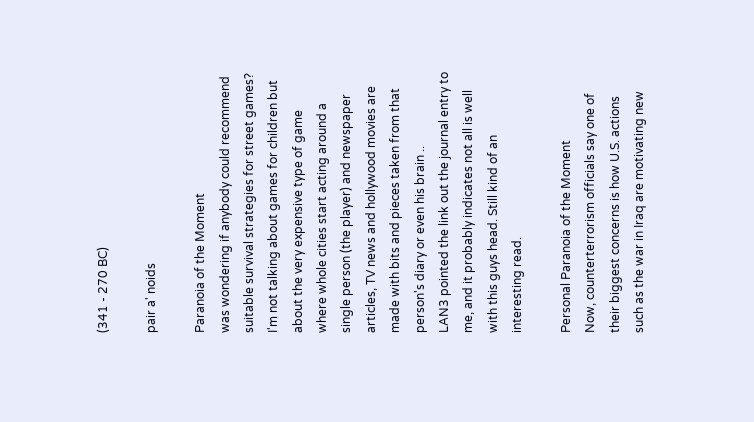(341 - 270 BC)

pair a' noids

Paranoia of the Moment
was wondering if anybody could recommend suitable survival strategies for street games? I'm not talking about games for children but about the very expensive type of game where whole cities start acting around a single person (the player) and newspaper articles, TV news and hollywood movies are made with bits and pieces taken from that person's diary or even his brain ..
LAN3 pointed the link out the journal entry to me, and it probably indicates not all is well with this guys head. Still kind of an interesting read.

Personal Paranoia of the Moment
Now, counterterrorism officials say one of their biggest concerns is how U.S. actions such as the war in Iraq are motivating new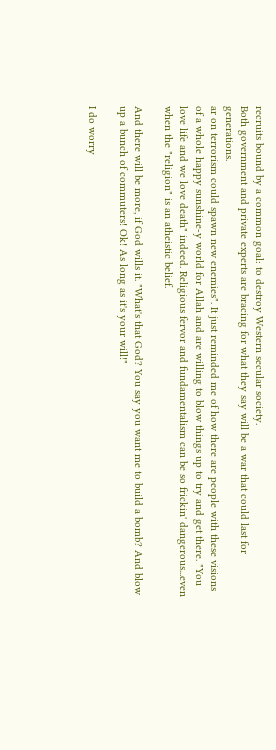recruits bound by a common goal: to destroy Western secular society.
Both government and private experts are bracing for what they say will be a war that could last for generations.
ar on terrorism could spawn new enemies". It just reminded me of how there are people with these visions of a whole happy sunshine-y world for Allah and are willing to blow things up to try and get there. "You love life and we love death" indeed. Religious fervor and fundamentalism can be so frickin' dangerous...even when the "religion" is an atheistic belief.

And there will be more, if God wills it. "What's that God? You say you want me to build a bomb? And blow up a bunch of commuters! Ok! As long as it's your will!"

I do worry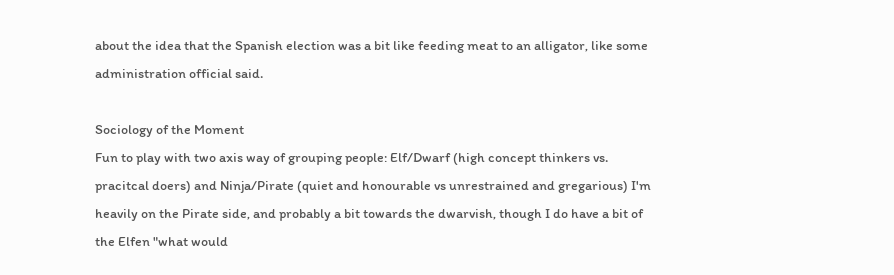about the idea that the Spanish election was a bit like feeding meat to an alligator, like some administration official said.

Sociology of the Moment
Fun to play with two axis way of grouping people: Elf/Dwarf (high concept thinkers vs. pracitcal doers) and Ninja/Pirate (quiet and honourable vs unrestrained and gregarious) I'm heavily on the Pirate side, and probably a bit towards the dwarvish, though I do have a bit of the Elfen "what would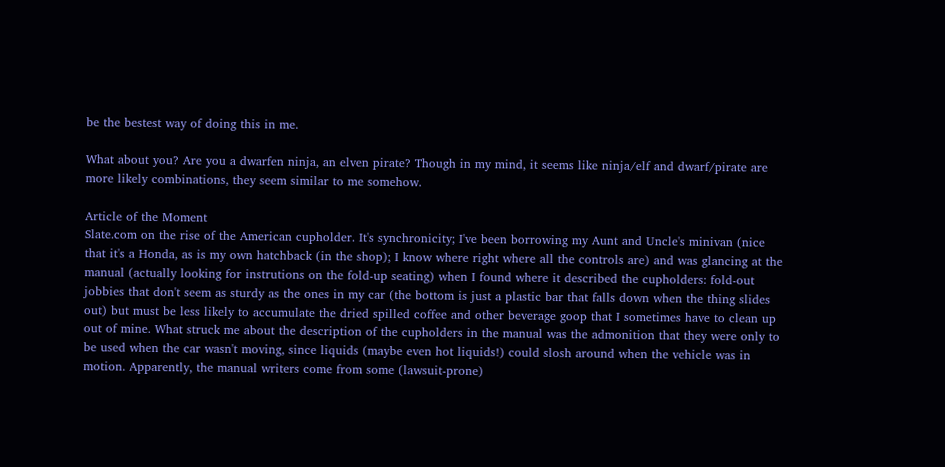be the bestest way of doing this in me.

What about you? Are you a dwarfen ninja, an elven pirate? Though in my mind, it seems like ninja/elf and dwarf/pirate are more likely combinations, they seem similar to me somehow.

Article of the Moment
Slate.com on the rise of the American cupholder. It's synchronicity; I've been borrowing my Aunt and Uncle's minivan (nice that it's a Honda, as is my own hatchback (in the shop); I know where right where all the controls are) and was glancing at the manual (actually looking for instrutions on the fold-up seating) when I found where it described the cupholders: fold-out jobbies that don't seem as sturdy as the ones in my car (the bottom is just a plastic bar that falls down when the thing slides out) but must be less likely to accumulate the dried spilled coffee and other beverage goop that I sometimes have to clean up out of mine. What struck me about the description of the cupholders in the manual was the admonition that they were only to be used when the car wasn't moving, since liquids (maybe even hot liquids!) could slosh around when the vehicle was in motion. Apparently, the manual writers come from some (lawsuit-prone)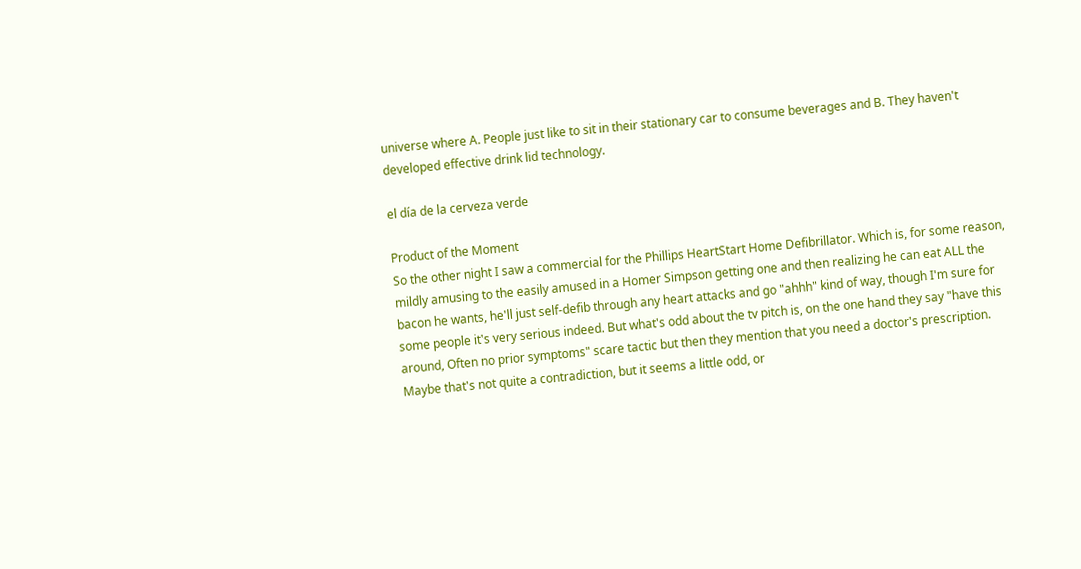universe where A. People just like to sit in their stationary car to consume beverages and B. They haven't developed effective drink lid technology.

el día de la cerveza verde

Product of the Moment
So the other night I saw a commercial for the Phillips HeartStart Home Defibrillator. Which is, for some reason, mildly amusing to the easily amused in a Homer Simpson getting one and then realizing he can eat ALL the bacon he wants, he'll just self-defib through any heart attacks and go "ahhh" kind of way, though I'm sure for some people it's very serious indeed. But what's odd about the tv pitch is, on the one hand they say "have this around, Often no prior symptoms" scare tactic but then they mention that you need a doctor's prescription. Maybe that's not quite a contradiction, but it seems a little odd, or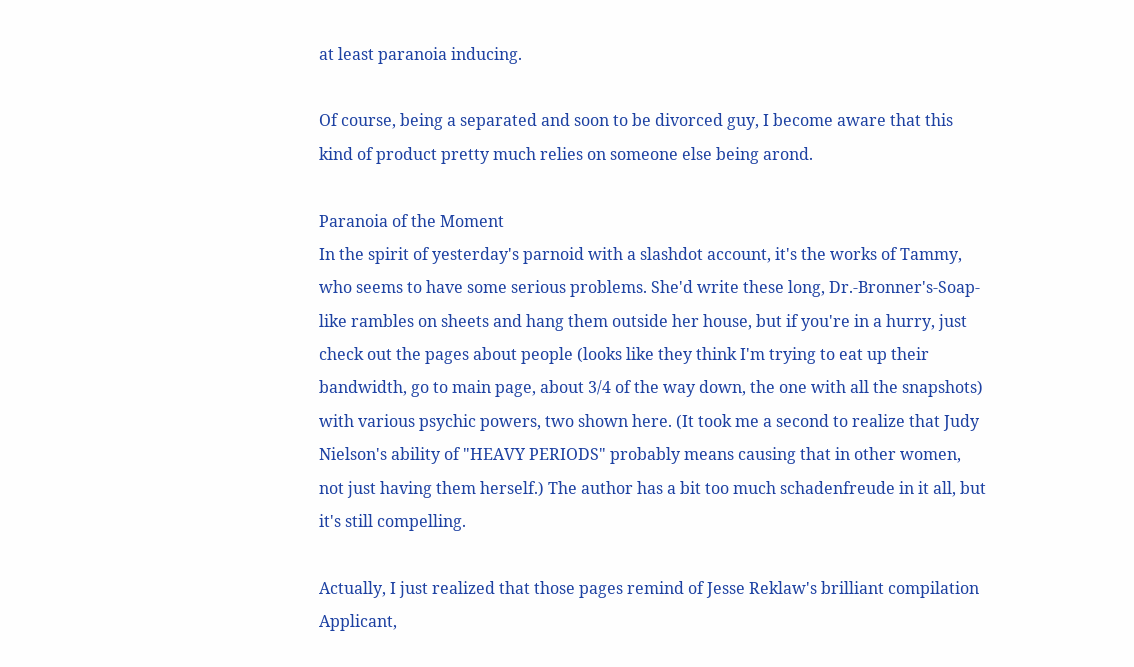at least paranoia inducing.

Of course, being a separated and soon to be divorced guy, I become aware that this kind of product pretty much relies on someone else being arond.

Paranoia of the Moment
In the spirit of yesterday's parnoid with a slashdot account, it's the works of Tammy, who seems to have some serious problems. She'd write these long, Dr.-Bronner's-Soap-like rambles on sheets and hang them outside her house, but if you're in a hurry, just check out the pages about people (looks like they think I'm trying to eat up their bandwidth, go to main page, about 3/4 of the way down, the one with all the snapshots) with various psychic powers, two shown here. (It took me a second to realize that Judy Nielson's ability of "HEAVY PERIODS" probably means causing that in other women, not just having them herself.) The author has a bit too much schadenfreude in it all, but it's still compelling.

Actually, I just realized that those pages remind of Jesse Reklaw's brilliant compilation Applicant,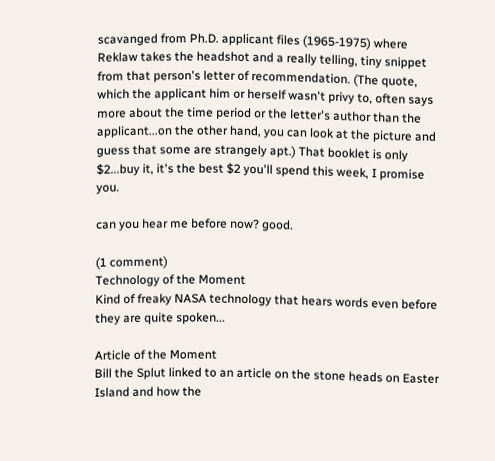scavanged from Ph.D. applicant files (1965-1975) where Reklaw takes the headshot and a really telling, tiny snippet from that person's letter of recommendation. (The quote, which the applicant him or herself wasn't privy to, often says more about the time period or the letter's author than the applicant...on the other hand, you can look at the picture and guess that some are strangely apt.) That booklet is only $2...buy it, it's the best $2 you'll spend this week, I promise you.

can you hear me before now? good.

(1 comment)
Technology of the Moment
Kind of freaky NASA technology that hears words even before they are quite spoken...

Article of the Moment
Bill the Splut linked to an article on the stone heads on Easter Island and how the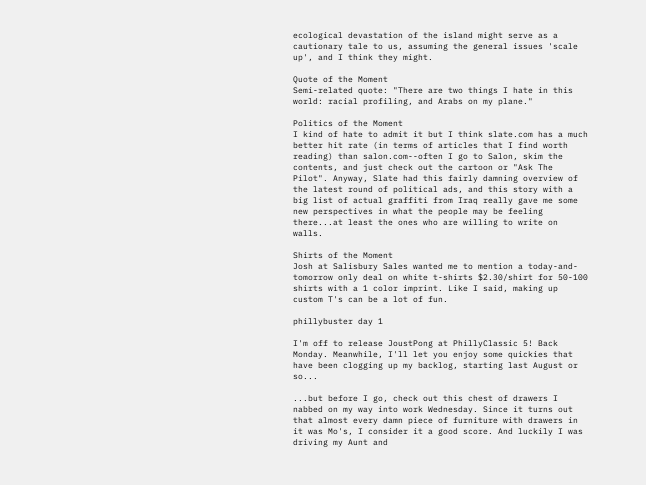ecological devastation of the island might serve as a cautionary tale to us, assuming the general issues 'scale up', and I think they might.

Quote of the Moment
Semi-related quote: "There are two things I hate in this world: racial profiling, and Arabs on my plane."

Politics of the Moment
I kind of hate to admit it but I think slate.com has a much better hit rate (in terms of articles that I find worth reading) than salon.com--often I go to Salon, skim the contents, and just check out the cartoon or "Ask The Pilot". Anyway, Slate had this fairly damning overview of the latest round of political ads, and this story with a big list of actual graffiti from Iraq really gave me some new perspectives in what the people may be feeling there...at least the ones who are willing to write on walls.

Shirts of the Moment
Josh at Salisbury Sales wanted me to mention a today-and-tomorrow only deal on white t-shirts $2.30/shirt for 50-100 shirts with a 1 color imprint. Like I said, making up custom T's can be a lot of fun.

phillybuster day 1

I'm off to release JoustPong at PhillyClassic 5! Back Monday. Meanwhile, I'll let you enjoy some quickies that have been clogging up my backlog, starting last August or so...

...but before I go, check out this chest of drawers I nabbed on my way into work Wednesday. Since it turns out that almost every damn piece of furniture with drawers in it was Mo's, I consider it a good score. And luckily I was driving my Aunt and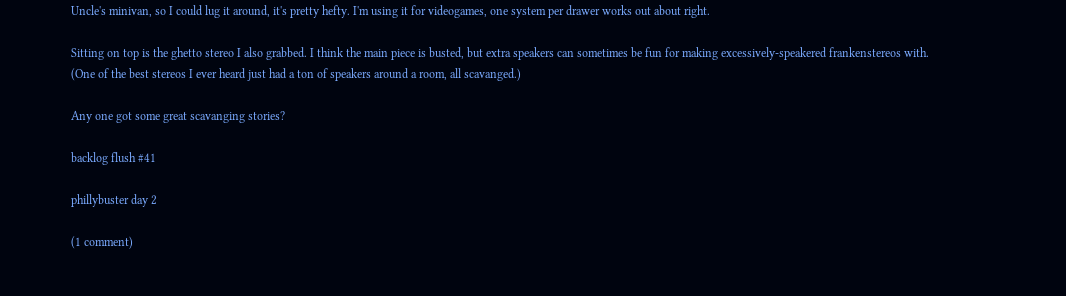Uncle's minivan, so I could lug it around, it's pretty hefty. I'm using it for videogames, one system per drawer works out about right.

Sitting on top is the ghetto stereo I also grabbed. I think the main piece is busted, but extra speakers can sometimes be fun for making excessively-speakered frankenstereos with. (One of the best stereos I ever heard just had a ton of speakers around a room, all scavanged.)

Any one got some great scavanging stories?

backlog flush #41

phillybuster day 2

(1 comment)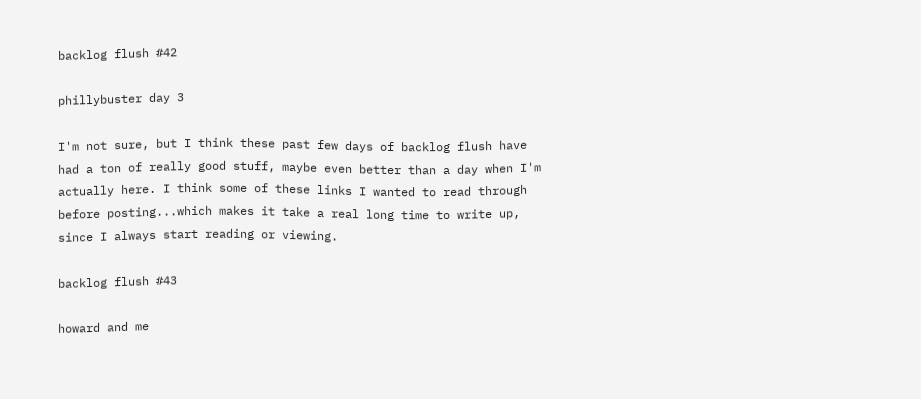backlog flush #42

phillybuster day 3

I'm not sure, but I think these past few days of backlog flush have had a ton of really good stuff, maybe even better than a day when I'm actually here. I think some of these links I wanted to read through before posting...which makes it take a real long time to write up, since I always start reading or viewing.

backlog flush #43

howard and me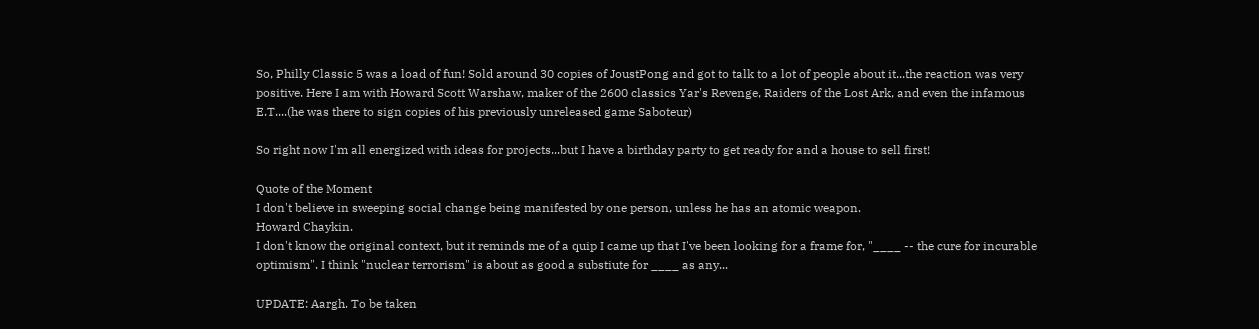So, Philly Classic 5 was a load of fun! Sold around 30 copies of JoustPong and got to talk to a lot of people about it...the reaction was very positive. Here I am with Howard Scott Warshaw, maker of the 2600 classics Yar's Revenge, Raiders of the Lost Ark, and even the infamous E.T....(he was there to sign copies of his previously unreleased game Saboteur)

So right now I'm all energized with ideas for projects...but I have a birthday party to get ready for and a house to sell first!

Quote of the Moment
I don't believe in sweeping social change being manifested by one person, unless he has an atomic weapon.
Howard Chaykin.
I don't know the original context, but it reminds me of a quip I came up that I've been looking for a frame for, "____ -- the cure for incurable optimism". I think "nuclear terrorism" is about as good a substiute for ____ as any...

UPDATE: Aargh. To be taken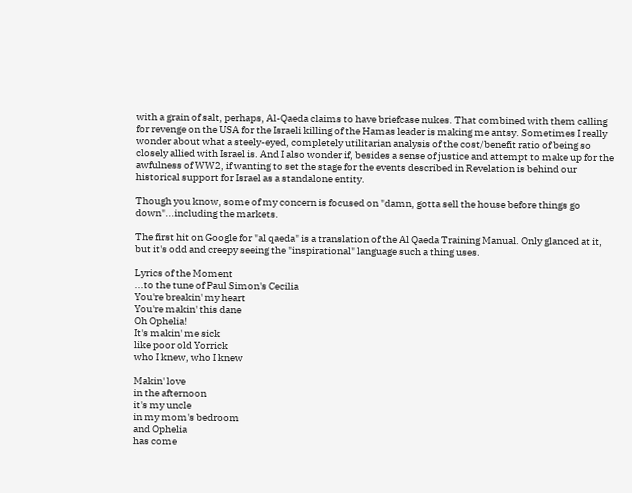with a grain of salt, perhaps, Al-Qaeda claims to have briefcase nukes. That combined with them calling for revenge on the USA for the Israeli killing of the Hamas leader is making me antsy. Sometimes I really wonder about what a steely-eyed, completely utilitarian analysis of the cost/benefit ratio of being so closely allied with Israel is. And I also wonder if, besides a sense of justice and attempt to make up for the awfulness of WW2, if wanting to set the stage for the events described in Revelation is behind our historical support for Israel as a standalone entity.

Though you know, some of my concern is focused on "damn, gotta sell the house before things go down"...including the markets.

The first hit on Google for "al qaeda" is a translation of the Al Qaeda Training Manual. Only glanced at it, but it's odd and creepy seeing the "inspirational" language such a thing uses.

Lyrics of the Moment
...to the tune of Paul Simon's Cecilia
You're breakin' my heart
You're makin' this dane
Oh Ophelia!
It's makin' me sick
like poor old Yorrick
who I knew, who I knew

Makin' love
in the afternoon
it's my uncle
in my mom's bedroom
and Ophelia
has come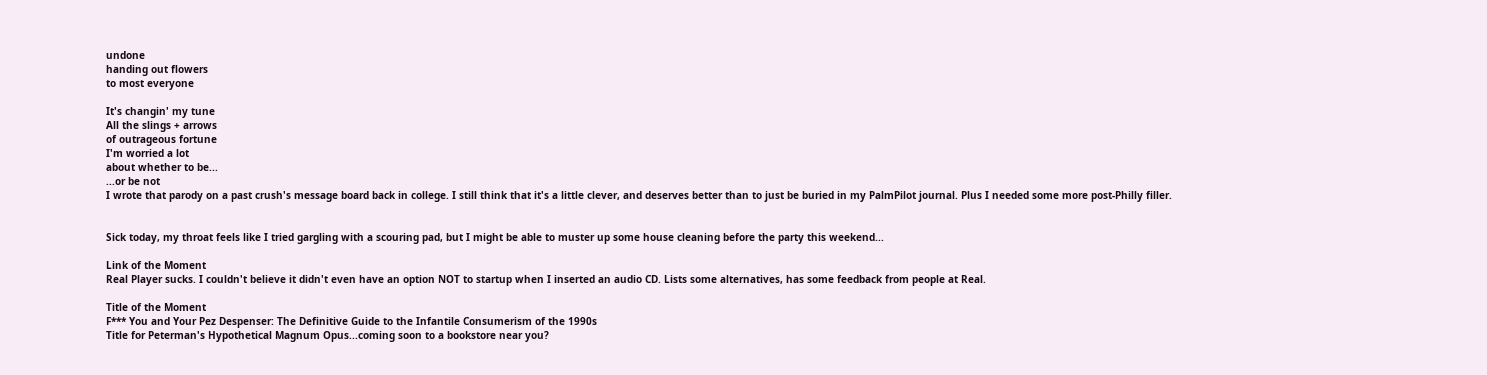undone
handing out flowers
to most everyone

It's changin' my tune
All the slings + arrows
of outrageous fortune
I'm worried a lot
about whether to be...
...or be not
I wrote that parody on a past crush's message board back in college. I still think that it's a little clever, and deserves better than to just be buried in my PalmPilot journal. Plus I needed some more post-Philly filler.


Sick today, my throat feels like I tried gargling with a scouring pad, but I might be able to muster up some house cleaning before the party this weekend...

Link of the Moment
Real Player sucks. I couldn't believe it didn't even have an option NOT to startup when I inserted an audio CD. Lists some alternatives, has some feedback from people at Real.

Title of the Moment
F*** You and Your Pez Despenser: The Definitive Guide to the Infantile Consumerism of the 1990s
Title for Peterman's Hypothetical Magnum Opus...coming soon to a bookstore near you?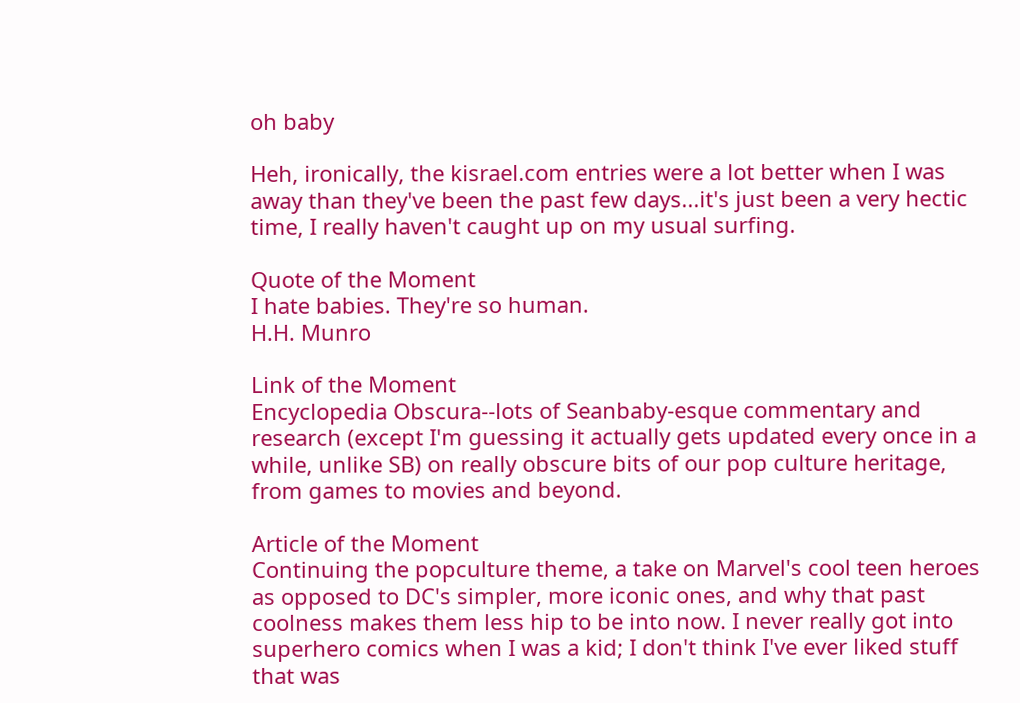oh baby

Heh, ironically, the kisrael.com entries were a lot better when I was away than they've been the past few days...it's just been a very hectic time, I really haven't caught up on my usual surfing.

Quote of the Moment
I hate babies. They're so human.
H.H. Munro

Link of the Moment
Encyclopedia Obscura--lots of Seanbaby-esque commentary and research (except I'm guessing it actually gets updated every once in a while, unlike SB) on really obscure bits of our pop culture heritage, from games to movies and beyond.

Article of the Moment
Continuing the popculture theme, a take on Marvel's cool teen heroes as opposed to DC's simpler, more iconic ones, and why that past coolness makes them less hip to be into now. I never really got into superhero comics when I was a kid; I don't think I've ever liked stuff that was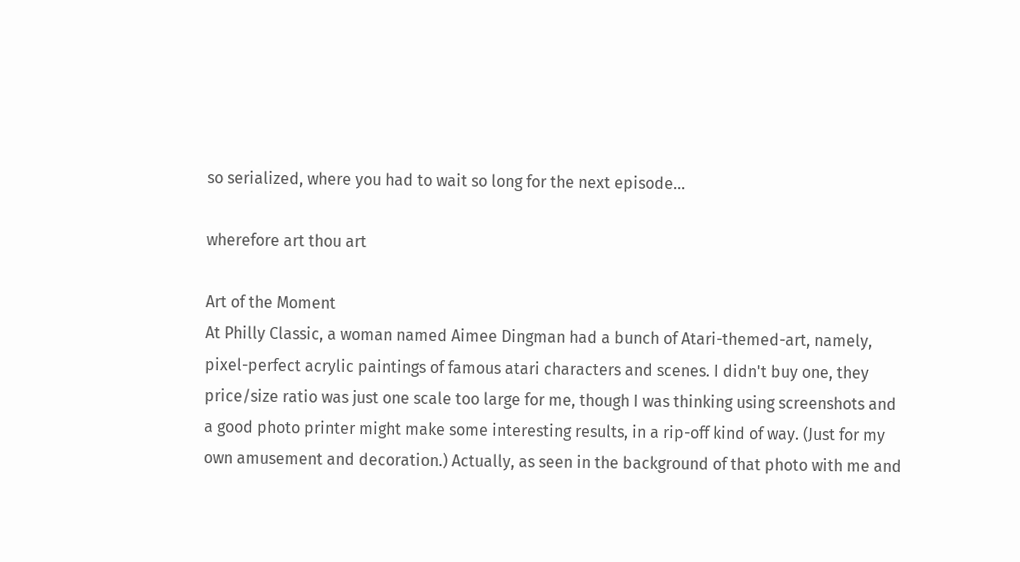so serialized, where you had to wait so long for the next episode...

wherefore art thou art

Art of the Moment
At Philly Classic, a woman named Aimee Dingman had a bunch of Atari-themed-art, namely, pixel-perfect acrylic paintings of famous atari characters and scenes. I didn't buy one, they price/size ratio was just one scale too large for me, though I was thinking using screenshots and a good photo printer might make some interesting results, in a rip-off kind of way. (Just for my own amusement and decoration.) Actually, as seen in the background of that photo with me and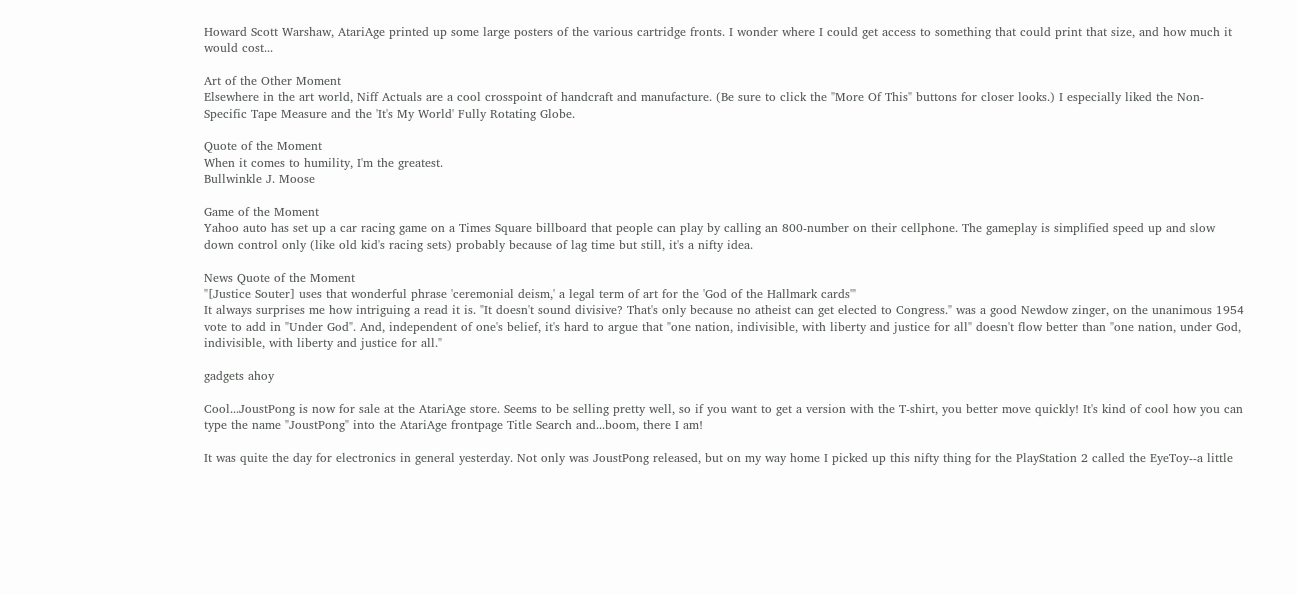Howard Scott Warshaw, AtariAge printed up some large posters of the various cartridge fronts. I wonder where I could get access to something that could print that size, and how much it would cost...

Art of the Other Moment
Elsewhere in the art world, Niff Actuals are a cool crosspoint of handcraft and manufacture. (Be sure to click the "More Of This" buttons for closer looks.) I especially liked the Non-Specific Tape Measure and the 'It's My World' Fully Rotating Globe.

Quote of the Moment
When it comes to humility, I'm the greatest.
Bullwinkle J. Moose

Game of the Moment
Yahoo auto has set up a car racing game on a Times Square billboard that people can play by calling an 800-number on their cellphone. The gameplay is simplified speed up and slow down control only (like old kid's racing sets) probably because of lag time but still, it's a nifty idea.

News Quote of the Moment
"[Justice Souter] uses that wonderful phrase 'ceremonial deism,' a legal term of art for the 'God of the Hallmark cards'"
It always surprises me how intriguing a read it is. "It doesn't sound divisive? That's only because no atheist can get elected to Congress." was a good Newdow zinger, on the unanimous 1954 vote to add in "Under God". And, independent of one's belief, it's hard to argue that "one nation, indivisible, with liberty and justice for all" doesn't flow better than "one nation, under God, indivisible, with liberty and justice for all."

gadgets ahoy

Cool...JoustPong is now for sale at the AtariAge store. Seems to be selling pretty well, so if you want to get a version with the T-shirt, you better move quickly! It's kind of cool how you can type the name "JoustPong" into the AtariAge frontpage Title Search and...boom, there I am!

It was quite the day for electronics in general yesterday. Not only was JoustPong released, but on my way home I picked up this nifty thing for the PlayStation 2 called the EyeToy--a little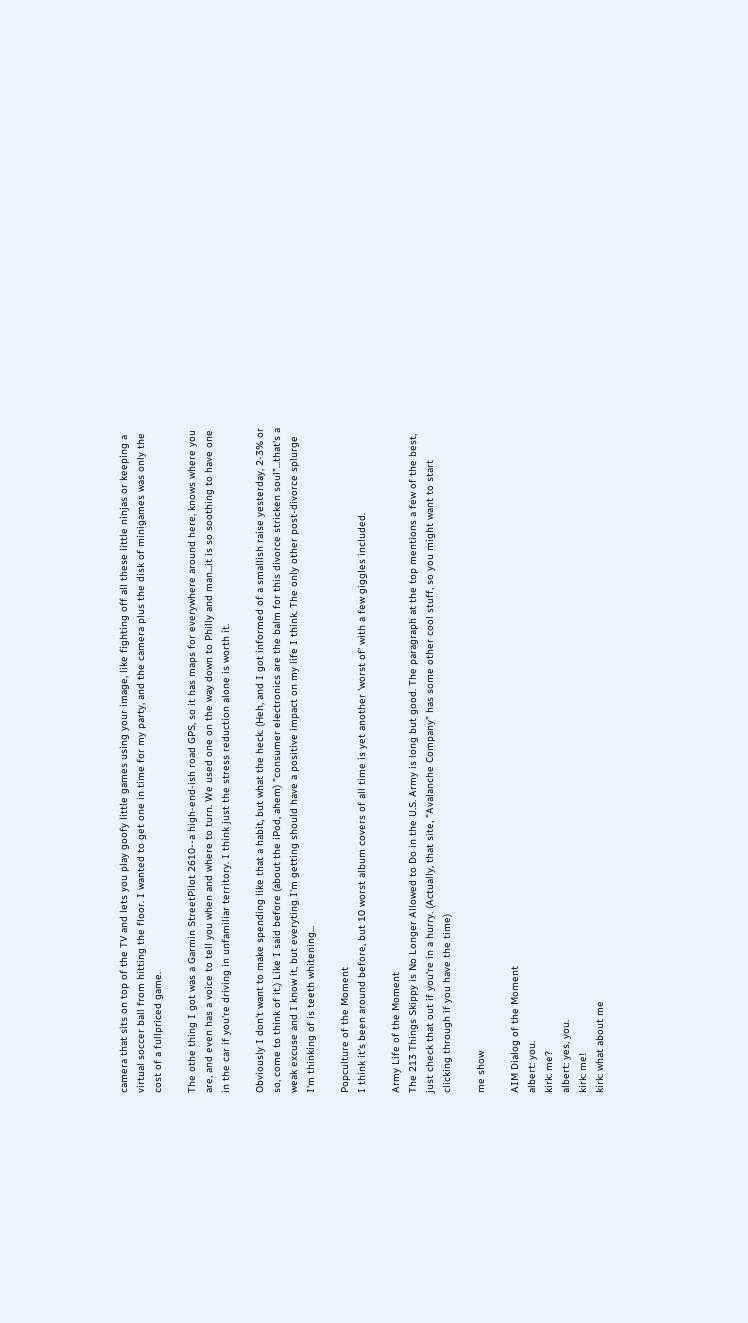camera that sits on top of the TV and lets you play goofy little games using your image, like fighting off all these little ninjas or keeping a virtual soccer ball from hitting the floor. I wanted to get one in time for my party, and the camera plus the disk of minigames was only the cost of a fullpriced game.

The othe thing I got was a Garmin StreetPilot 2610--a high-end-ish road GPS, so it has maps for everywhere around here, knows where you are, and even has a voice to tell you when and where to turn. We used one on the way down to Philly and man...it is so soothing to have one in the car if you're driving in unfamiliar territory. I think just the stress reduction alone is worth it.

Obviously I don't want to make spending like that a habit, but what the heck. (Heh, and I got informed of a smallish raise yesterday, 2-3% or so, come to think of it.) Like I said before (about the iPod, ahem) "consumer electronics are the balm for this divorce stricken soul"...that's a weak excuse and I know it, but everyting I'm getting should have a positive impact on my life I think. The only other post-divorce splurge I'm thinking of is teeth whitening...

Popculture of the Moment
I think it's been around before, but 10 worst album covers of all time is yet another 'worst of' with a few giggles included.

Army Life of the Moment
The 213 Things Skippy is No Longer Allowed to Do in the U.S. Army is long but good. The paragraph at the top mentions a few of the best, just check that out if you're in a hurry. (Actually, that site, "Avalanche Company" has some other cool stuff, so you might want to start clicking through if you have the time)

me show

AIM Dialog of the Moment
albert: you.
kirk: me?
albert: yes, you.
kirk: me!
kirk: what about me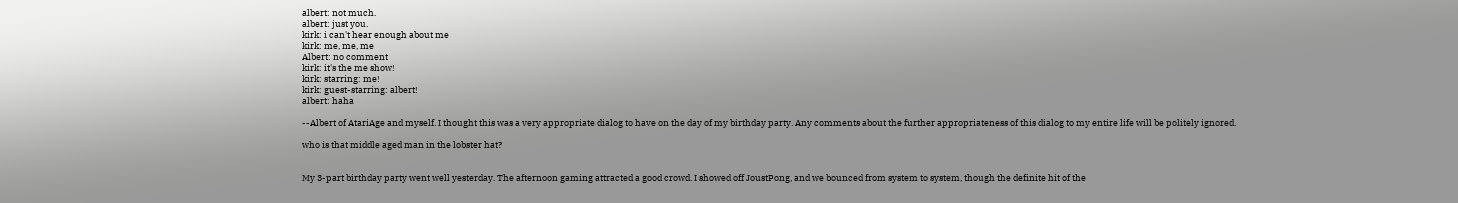albert: not much.
albert: just you.
kirk: i can't hear enough about me
kirk: me, me, me
Albert: no comment
kirk: it's the me show!
kirk: starring: me!
kirk: guest-starring: albert!
albert: haha

--Albert of AtariAge and myself. I thought this was a very appropriate dialog to have on the day of my birthday party. Any comments about the further appropriateness of this dialog to my entire life will be politely ignored.

who is that middle aged man in the lobster hat?


My 3-part birthday party went well yesterday. The afternoon gaming attracted a good crowd. I showed off JoustPong, and we bounced from system to system, though the definite hit of the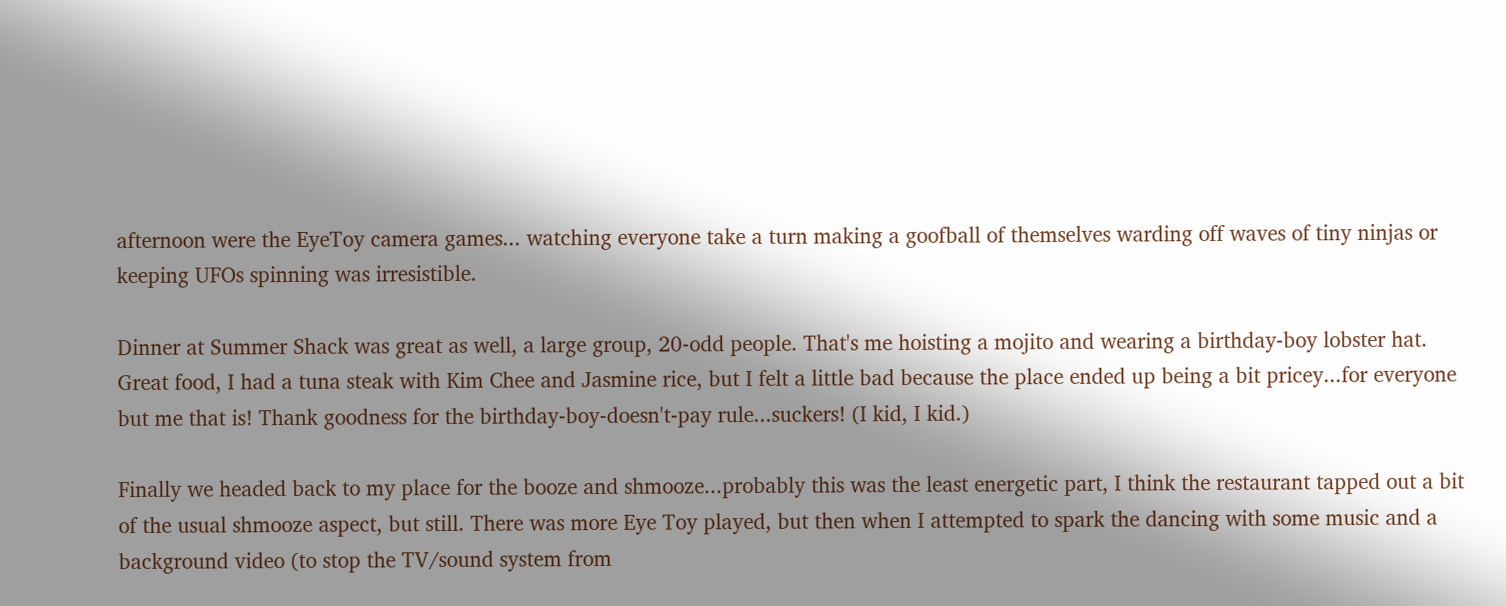afternoon were the EyeToy camera games... watching everyone take a turn making a goofball of themselves warding off waves of tiny ninjas or keeping UFOs spinning was irresistible.

Dinner at Summer Shack was great as well, a large group, 20-odd people. That's me hoisting a mojito and wearing a birthday-boy lobster hat. Great food, I had a tuna steak with Kim Chee and Jasmine rice, but I felt a little bad because the place ended up being a bit pricey...for everyone but me that is! Thank goodness for the birthday-boy-doesn't-pay rule...suckers! (I kid, I kid.)

Finally we headed back to my place for the booze and shmooze...probably this was the least energetic part, I think the restaurant tapped out a bit of the usual shmooze aspect, but still. There was more Eye Toy played, but then when I attempted to spark the dancing with some music and a background video (to stop the TV/sound system from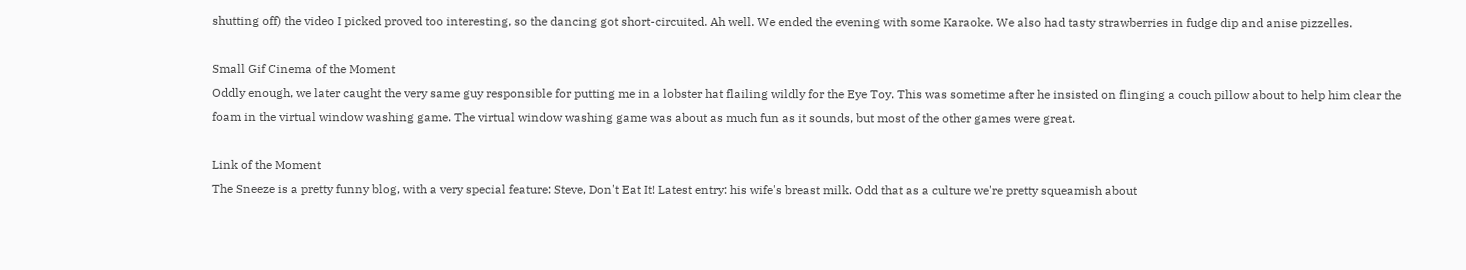shutting off) the video I picked proved too interesting, so the dancing got short-circuited. Ah well. We ended the evening with some Karaoke. We also had tasty strawberries in fudge dip and anise pizzelles.

Small Gif Cinema of the Moment
Oddly enough, we later caught the very same guy responsible for putting me in a lobster hat flailing wildly for the Eye Toy. This was sometime after he insisted on flinging a couch pillow about to help him clear the foam in the virtual window washing game. The virtual window washing game was about as much fun as it sounds, but most of the other games were great.

Link of the Moment
The Sneeze is a pretty funny blog, with a very special feature: Steve, Don't Eat It! Latest entry: his wife's breast milk. Odd that as a culture we're pretty squeamish about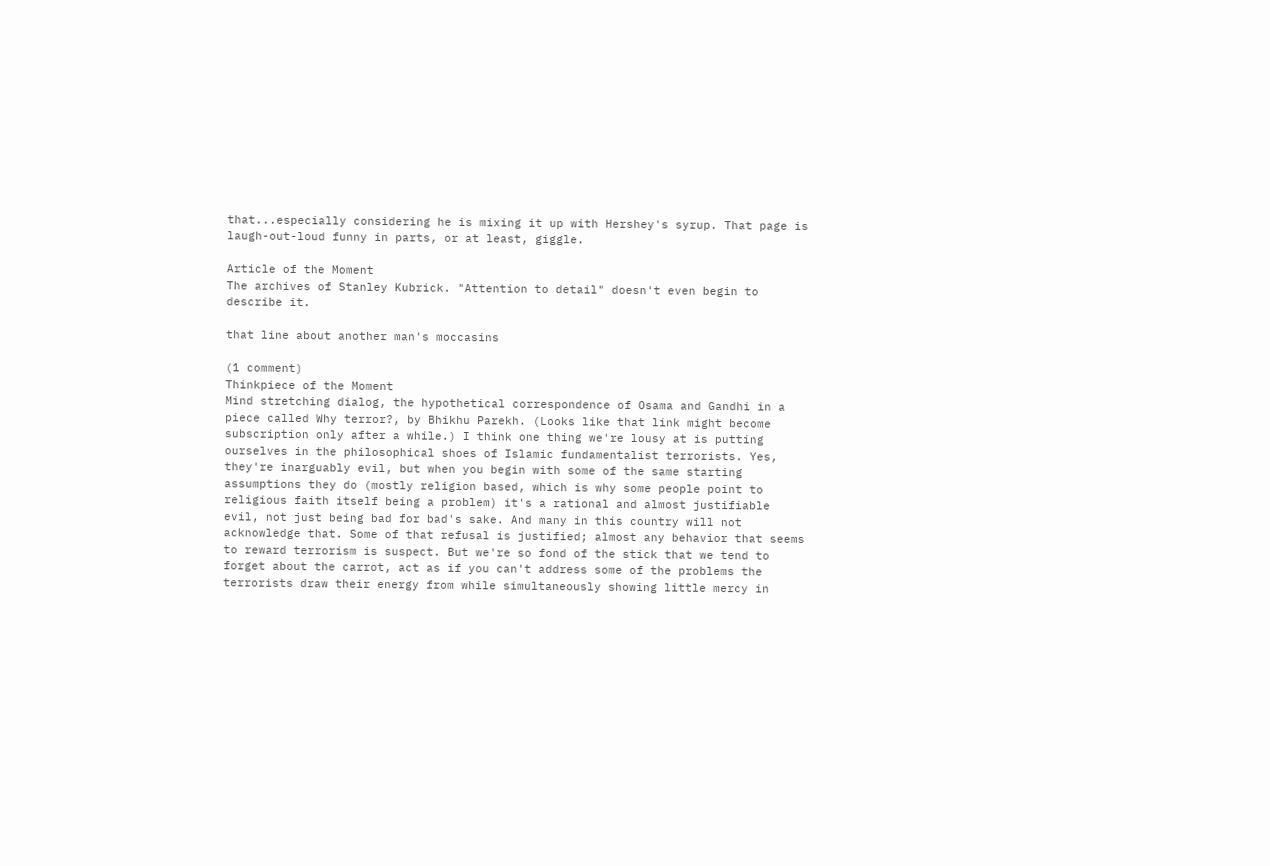that...especially considering he is mixing it up with Hershey's syrup. That page is laugh-out-loud funny in parts, or at least, giggle.

Article of the Moment
The archives of Stanley Kubrick. "Attention to detail" doesn't even begin to describe it.

that line about another man's moccasins

(1 comment)
Thinkpiece of the Moment
Mind stretching dialog, the hypothetical correspondence of Osama and Gandhi in a piece called Why terror?, by Bhikhu Parekh. (Looks like that link might become subscription only after a while.) I think one thing we're lousy at is putting ourselves in the philosophical shoes of Islamic fundamentalist terrorists. Yes, they're inarguably evil, but when you begin with some of the same starting assumptions they do (mostly religion based, which is why some people point to religious faith itself being a problem) it's a rational and almost justifiable evil, not just being bad for bad's sake. And many in this country will not acknowledge that. Some of that refusal is justified; almost any behavior that seems to reward terrorism is suspect. But we're so fond of the stick that we tend to forget about the carrot, act as if you can't address some of the problems the terrorists draw their energy from while simultaneously showing little mercy in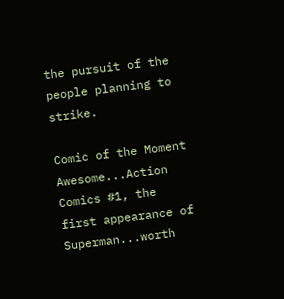the pursuit of the people planning to strike.

Comic of the Moment
Awesome...Action Comics #1, the first appearance of Superman...worth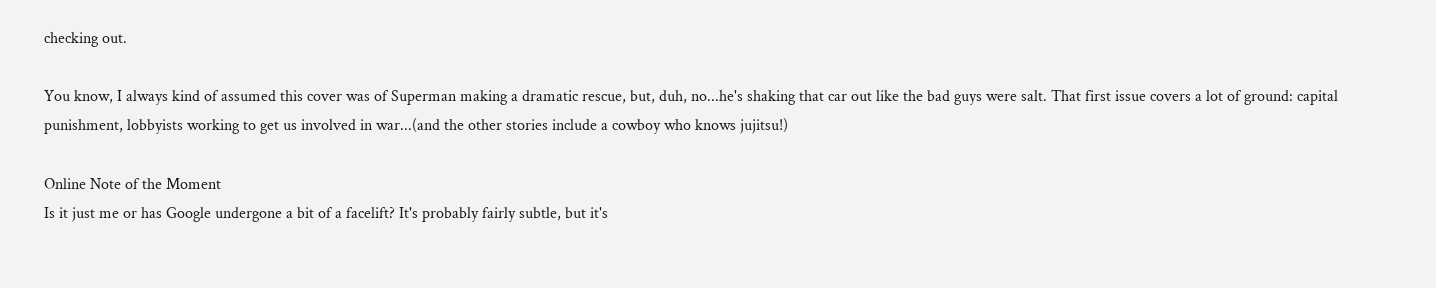checking out.

You know, I always kind of assumed this cover was of Superman making a dramatic rescue, but, duh, no...he's shaking that car out like the bad guys were salt. That first issue covers a lot of ground: capital punishment, lobbyists working to get us involved in war...(and the other stories include a cowboy who knows jujitsu!)

Online Note of the Moment
Is it just me or has Google undergone a bit of a facelift? It's probably fairly subtle, but it's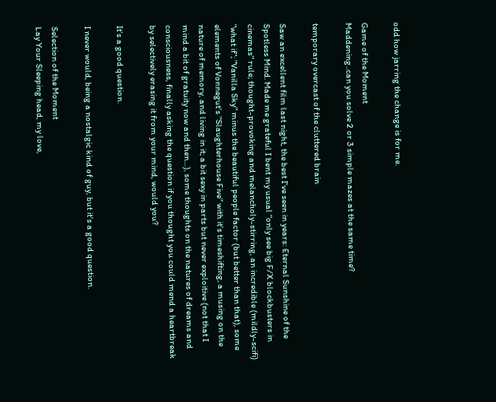odd how jarring the change is for me.

Game of the Moment
Maddening..can you solve 2 or 3 simple mazes at the same time?

temporary overcast of the cluttered brain

Saw an excellent film last night, the best I've seen in years: Eternal Sunshine of the Spotless Mind. Made me grateful I bent my usual "only see big F/X blockbusters in cinemas" rule; thought-provoking and melancholy-stirring, an incredible (mildly-scifi) "what if"; "Vanilla Sky" minus the beautiful people factor (but better than that), some elements of Vonnegut's "Slaughterhouse Five" with it's timeshifting, a musing on the nature of memory, and living in it; a bit sexy in parts but never exploitive (not that I mind a bit of gratuity now and then...), some thoughts on the natures of dreams and consciousness, finally asking the question if you thought you could mend a heartbreak by selectively erasing it from your mind, would you?

It's a good question.

I never would, being a nostalgic kind of guy, but it's a good question.

Selection of the Moment
Lay Your Sleeping head, my love,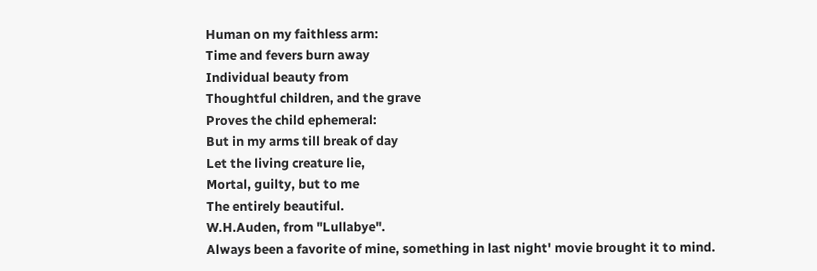Human on my faithless arm:
Time and fevers burn away
Individual beauty from
Thoughtful children, and the grave
Proves the child ephemeral:
But in my arms till break of day
Let the living creature lie,
Mortal, guilty, but to me
The entirely beautiful.
W.H.Auden, from "Lullabye".
Always been a favorite of mine, something in last night' movie brought it to mind.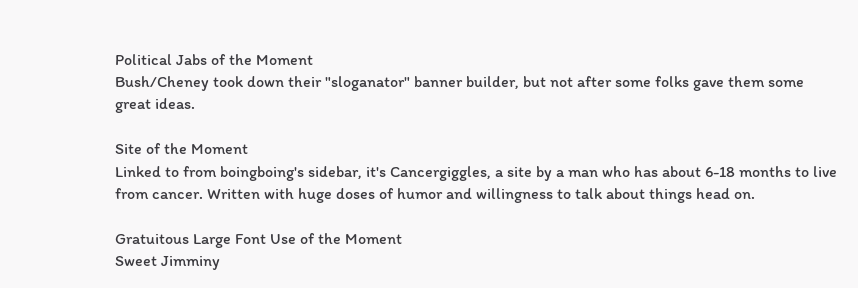Political Jabs of the Moment
Bush/Cheney took down their "sloganator" banner builder, but not after some folks gave them some great ideas.

Site of the Moment
Linked to from boingboing's sidebar, it's Cancergiggles, a site by a man who has about 6-18 months to live from cancer. Written with huge doses of humor and willingness to talk about things head on.

Gratuitous Large Font Use of the Moment
Sweet Jimminy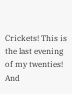Crickets! This is the last evening of my twenties! And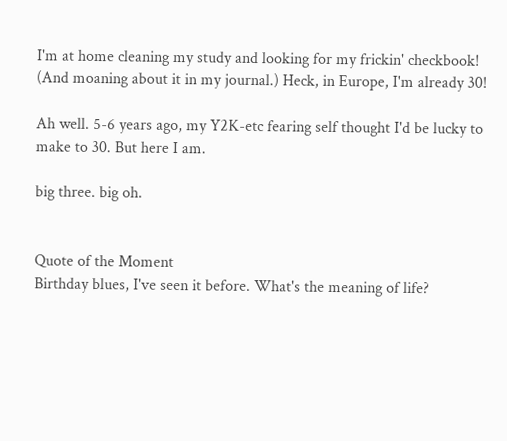I'm at home cleaning my study and looking for my frickin' checkbook! (And moaning about it in my journal.) Heck, in Europe, I'm already 30!

Ah well. 5-6 years ago, my Y2K-etc fearing self thought I'd be lucky to make to 30. But here I am.

big three. big oh.


Quote of the Moment
Birthday blues, I've seen it before. What's the meaning of life?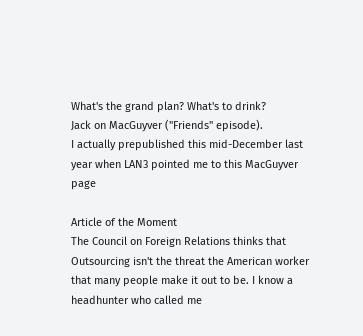What's the grand plan? What's to drink?
Jack on MacGuyver ("Friends" episode).
I actually prepublished this mid-December last year when LAN3 pointed me to this MacGuyver page

Article of the Moment
The Council on Foreign Relations thinks that Outsourcing isn't the threat the American worker that many people make it out to be. I know a headhunter who called me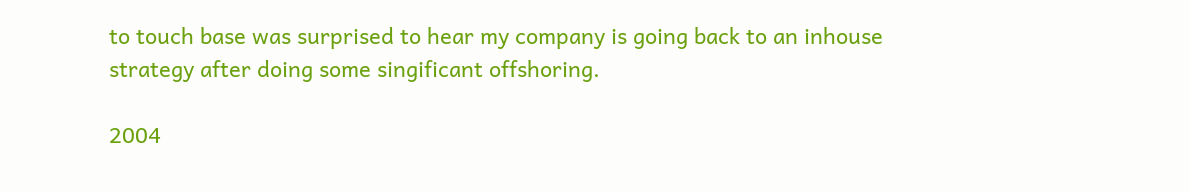to touch base was surprised to hear my company is going back to an inhouse strategy after doing some singificant offshoring.

2004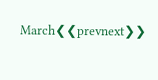March❮❮prevnext❯❯